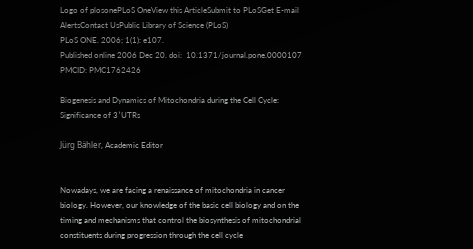Logo of plosonePLoS OneView this ArticleSubmit to PLoSGet E-mail AlertsContact UsPublic Library of Science (PLoS)
PLoS ONE. 2006; 1(1): e107.
Published online 2006 Dec 20. doi:  10.1371/journal.pone.0000107
PMCID: PMC1762426

Biogenesis and Dynamics of Mitochondria during the Cell Cycle: Significance of 3′UTRs

Jürg Bähler, Academic Editor


Nowadays, we are facing a renaissance of mitochondria in cancer biology. However, our knowledge of the basic cell biology and on the timing and mechanisms that control the biosynthesis of mitochondrial constituents during progression through the cell cycle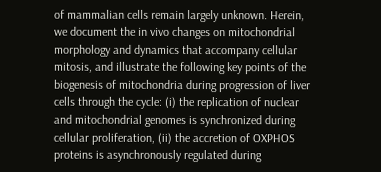of mammalian cells remain largely unknown. Herein, we document the in vivo changes on mitochondrial morphology and dynamics that accompany cellular mitosis, and illustrate the following key points of the biogenesis of mitochondria during progression of liver cells through the cycle: (i) the replication of nuclear and mitochondrial genomes is synchronized during cellular proliferation, (ii) the accretion of OXPHOS proteins is asynchronously regulated during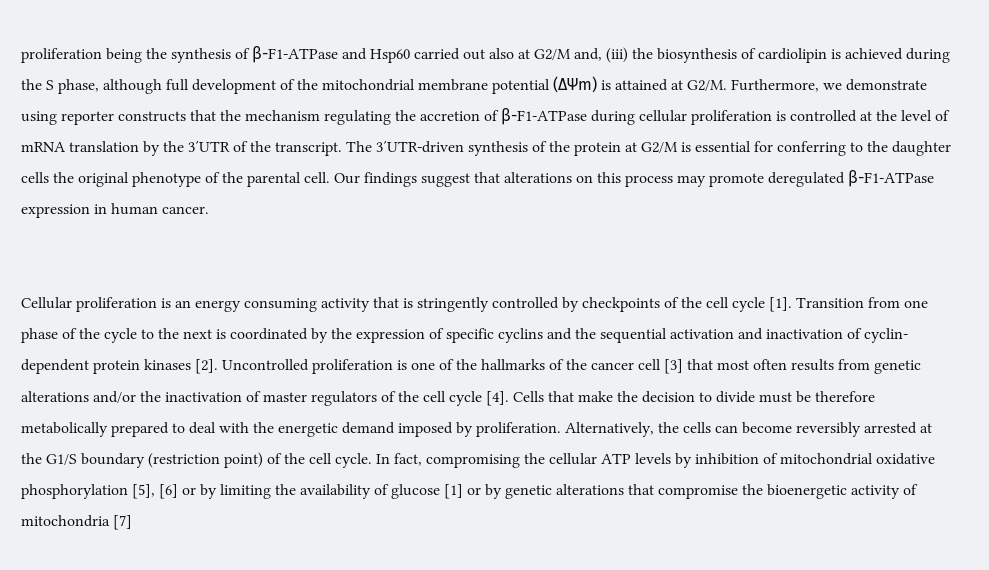proliferation being the synthesis of β-F1-ATPase and Hsp60 carried out also at G2/M and, (iii) the biosynthesis of cardiolipin is achieved during the S phase, although full development of the mitochondrial membrane potential (ΔΨm) is attained at G2/M. Furthermore, we demonstrate using reporter constructs that the mechanism regulating the accretion of β-F1-ATPase during cellular proliferation is controlled at the level of mRNA translation by the 3′UTR of the transcript. The 3′UTR-driven synthesis of the protein at G2/M is essential for conferring to the daughter cells the original phenotype of the parental cell. Our findings suggest that alterations on this process may promote deregulated β-F1-ATPase expression in human cancer.


Cellular proliferation is an energy consuming activity that is stringently controlled by checkpoints of the cell cycle [1]. Transition from one phase of the cycle to the next is coordinated by the expression of specific cyclins and the sequential activation and inactivation of cyclin-dependent protein kinases [2]. Uncontrolled proliferation is one of the hallmarks of the cancer cell [3] that most often results from genetic alterations and/or the inactivation of master regulators of the cell cycle [4]. Cells that make the decision to divide must be therefore metabolically prepared to deal with the energetic demand imposed by proliferation. Alternatively, the cells can become reversibly arrested at the G1/S boundary (restriction point) of the cell cycle. In fact, compromising the cellular ATP levels by inhibition of mitochondrial oxidative phosphorylation [5], [6] or by limiting the availability of glucose [1] or by genetic alterations that compromise the bioenergetic activity of mitochondria [7]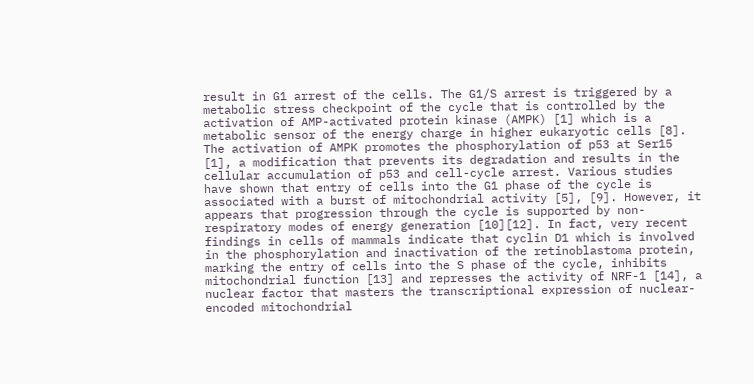result in G1 arrest of the cells. The G1/S arrest is triggered by a metabolic stress checkpoint of the cycle that is controlled by the activation of AMP-activated protein kinase (AMPK) [1] which is a metabolic sensor of the energy charge in higher eukaryotic cells [8]. The activation of AMPK promotes the phosphorylation of p53 at Ser15 [1], a modification that prevents its degradation and results in the cellular accumulation of p53 and cell-cycle arrest. Various studies have shown that entry of cells into the G1 phase of the cycle is associated with a burst of mitochondrial activity [5], [9]. However, it appears that progression through the cycle is supported by non-respiratory modes of energy generation [10][12]. In fact, very recent findings in cells of mammals indicate that cyclin D1 which is involved in the phosphorylation and inactivation of the retinoblastoma protein, marking the entry of cells into the S phase of the cycle, inhibits mitochondrial function [13] and represses the activity of NRF-1 [14], a nuclear factor that masters the transcriptional expression of nuclear-encoded mitochondrial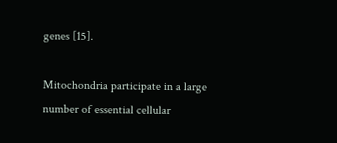genes [15].

Mitochondria participate in a large number of essential cellular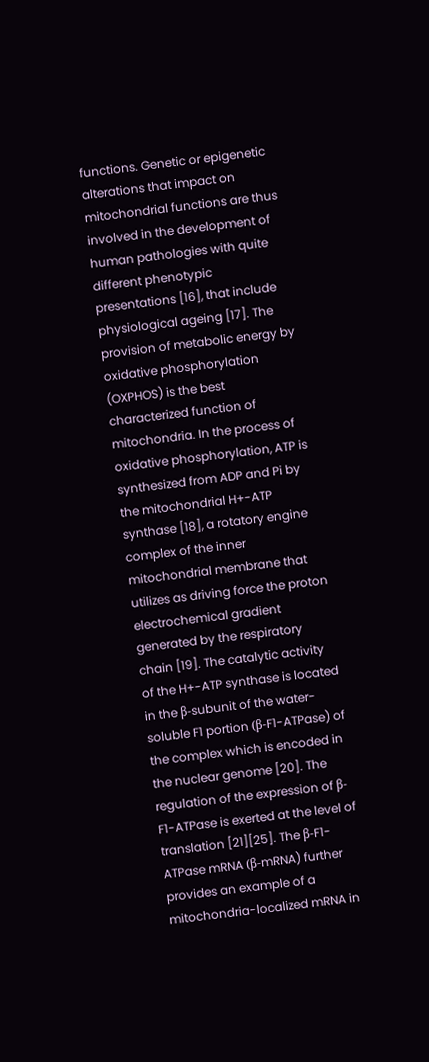functions. Genetic or epigenetic alterations that impact on mitochondrial functions are thus involved in the development of human pathologies with quite different phenotypic presentations [16], that include physiological ageing [17]. The provision of metabolic energy by oxidative phosphorylation (OXPHOS) is the best characterized function of mitochondria. In the process of oxidative phosphorylation, ATP is synthesized from ADP and Pi by the mitochondrial H+-ATP synthase [18], a rotatory engine complex of the inner mitochondrial membrane that utilizes as driving force the proton electrochemical gradient generated by the respiratory chain [19]. The catalytic activity of the H+-ATP synthase is located in the β-subunit of the water-soluble F1 portion (β-F1-ATPase) of the complex which is encoded in the nuclear genome [20]. The regulation of the expression of β-F1-ATPase is exerted at the level of translation [21][25]. The β-F1-ATPase mRNA (β-mRNA) further provides an example of a mitochondria-localized mRNA in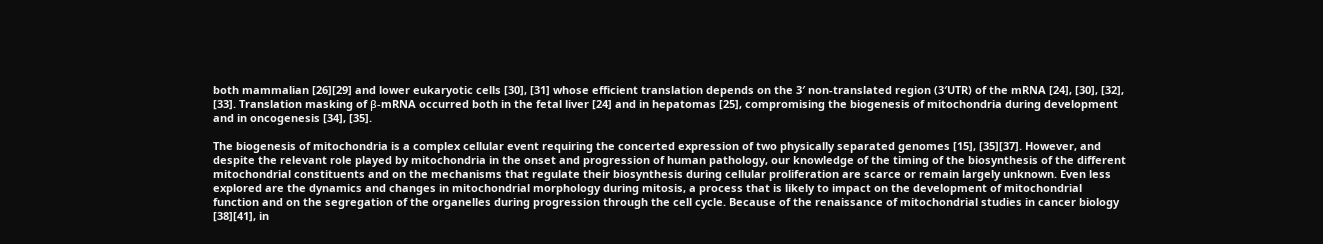both mammalian [26][29] and lower eukaryotic cells [30], [31] whose efficient translation depends on the 3′ non-translated region (3′UTR) of the mRNA [24], [30], [32], [33]. Translation masking of β-mRNA occurred both in the fetal liver [24] and in hepatomas [25], compromising the biogenesis of mitochondria during development and in oncogenesis [34], [35].

The biogenesis of mitochondria is a complex cellular event requiring the concerted expression of two physically separated genomes [15], [35][37]. However, and despite the relevant role played by mitochondria in the onset and progression of human pathology, our knowledge of the timing of the biosynthesis of the different mitochondrial constituents and on the mechanisms that regulate their biosynthesis during cellular proliferation are scarce or remain largely unknown. Even less explored are the dynamics and changes in mitochondrial morphology during mitosis, a process that is likely to impact on the development of mitochondrial function and on the segregation of the organelles during progression through the cell cycle. Because of the renaissance of mitochondrial studies in cancer biology [38][41], in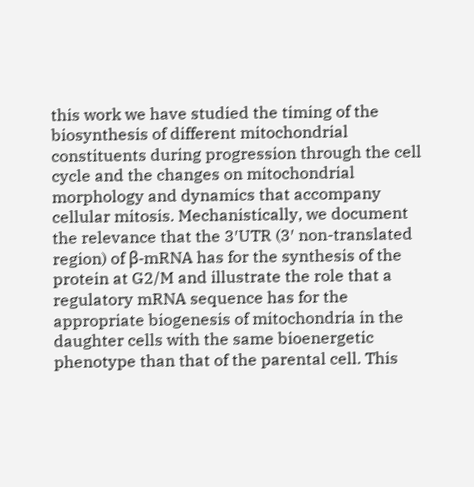this work we have studied the timing of the biosynthesis of different mitochondrial constituents during progression through the cell cycle and the changes on mitochondrial morphology and dynamics that accompany cellular mitosis. Mechanistically, we document the relevance that the 3′UTR (3′ non-translated region) of β-mRNA has for the synthesis of the protein at G2/M and illustrate the role that a regulatory mRNA sequence has for the appropriate biogenesis of mitochondria in the daughter cells with the same bioenergetic phenotype than that of the parental cell. This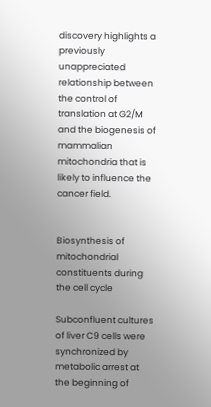discovery highlights a previously unappreciated relationship between the control of translation at G2/M and the biogenesis of mammalian mitochondria that is likely to influence the cancer field.


Biosynthesis of mitochondrial constituents during the cell cycle

Subconfluent cultures of liver C9 cells were synchronized by metabolic arrest at the beginning of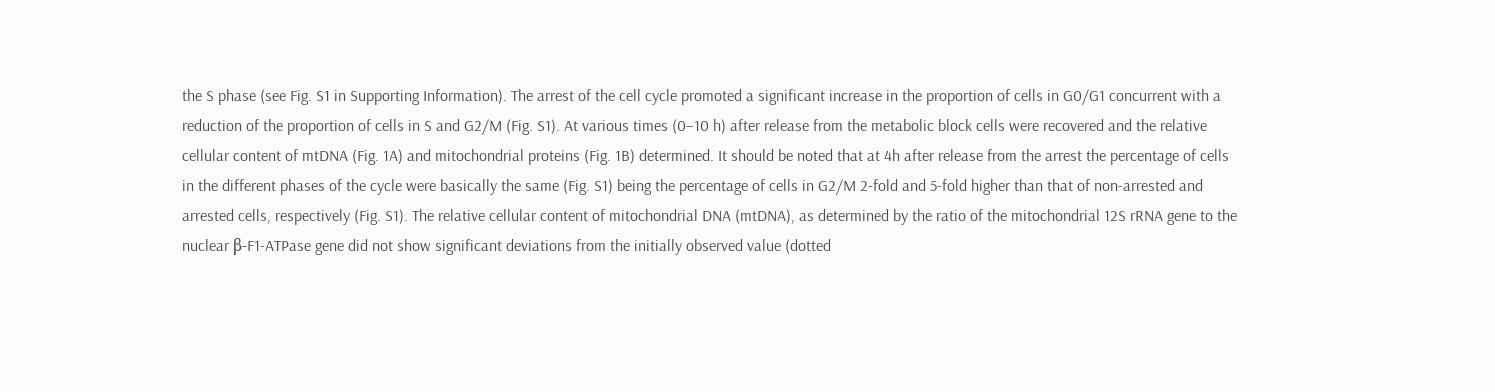the S phase (see Fig. S1 in Supporting Information). The arrest of the cell cycle promoted a significant increase in the proportion of cells in G0/G1 concurrent with a reduction of the proportion of cells in S and G2/M (Fig. S1). At various times (0–10 h) after release from the metabolic block cells were recovered and the relative cellular content of mtDNA (Fig. 1A) and mitochondrial proteins (Fig. 1B) determined. It should be noted that at 4h after release from the arrest the percentage of cells in the different phases of the cycle were basically the same (Fig. S1) being the percentage of cells in G2/M 2-fold and 5-fold higher than that of non-arrested and arrested cells, respectively (Fig. S1). The relative cellular content of mitochondrial DNA (mtDNA), as determined by the ratio of the mitochondrial 12S rRNA gene to the nuclear β-F1-ATPase gene did not show significant deviations from the initially observed value (dotted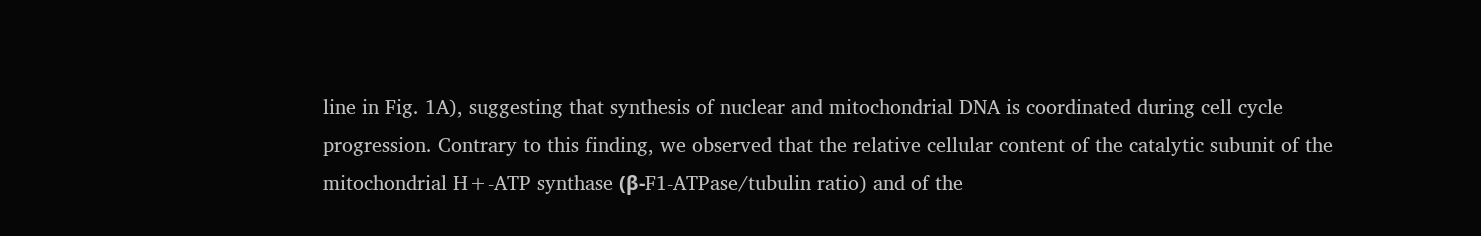line in Fig. 1A), suggesting that synthesis of nuclear and mitochondrial DNA is coordinated during cell cycle progression. Contrary to this finding, we observed that the relative cellular content of the catalytic subunit of the mitochondrial H+-ATP synthase (β-F1-ATPase/tubulin ratio) and of the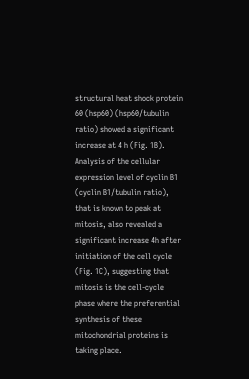structural heat shock protein 60 (hsp60) (hsp60/tubulin ratio) showed a significant increase at 4 h (Fig. 1B). Analysis of the cellular expression level of cyclin B1 (cyclin B1/tubulin ratio), that is known to peak at mitosis, also revealed a significant increase 4h after initiation of the cell cycle (Fig. 1C), suggesting that mitosis is the cell-cycle phase where the preferential synthesis of these mitochondrial proteins is taking place.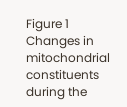Figure 1
Changes in mitochondrial constituents during the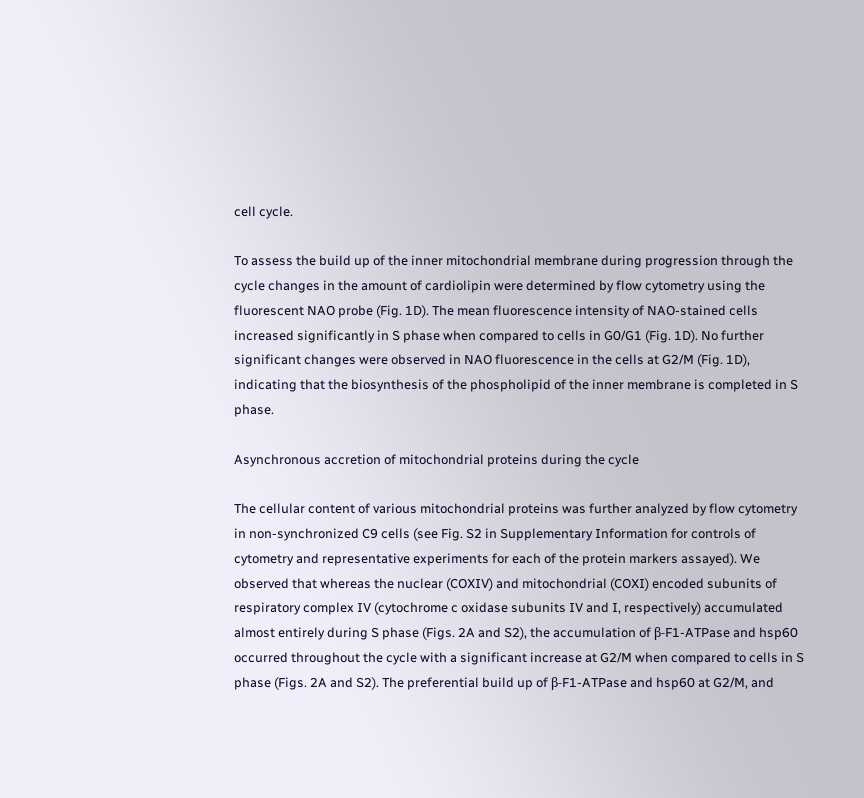cell cycle.

To assess the build up of the inner mitochondrial membrane during progression through the cycle changes in the amount of cardiolipin were determined by flow cytometry using the fluorescent NAO probe (Fig. 1D). The mean fluorescence intensity of NAO-stained cells increased significantly in S phase when compared to cells in G0/G1 (Fig. 1D). No further significant changes were observed in NAO fluorescence in the cells at G2/M (Fig. 1D), indicating that the biosynthesis of the phospholipid of the inner membrane is completed in S phase.

Asynchronous accretion of mitochondrial proteins during the cycle

The cellular content of various mitochondrial proteins was further analyzed by flow cytometry in non-synchronized C9 cells (see Fig. S2 in Supplementary Information for controls of cytometry and representative experiments for each of the protein markers assayed). We observed that whereas the nuclear (COXIV) and mitochondrial (COXI) encoded subunits of respiratory complex IV (cytochrome c oxidase subunits IV and I, respectively) accumulated almost entirely during S phase (Figs. 2A and S2), the accumulation of β-F1-ATPase and hsp60 occurred throughout the cycle with a significant increase at G2/M when compared to cells in S phase (Figs. 2A and S2). The preferential build up of β-F1-ATPase and hsp60 at G2/M, and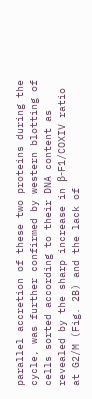parallel accretion of these two proteins during the cycle, was further confirmed by western blotting of cells sorted according to their DNA content as revealed by the sharp increase in β-F1/COXIV ratio at G2/M (Fig. 2B) and the lack of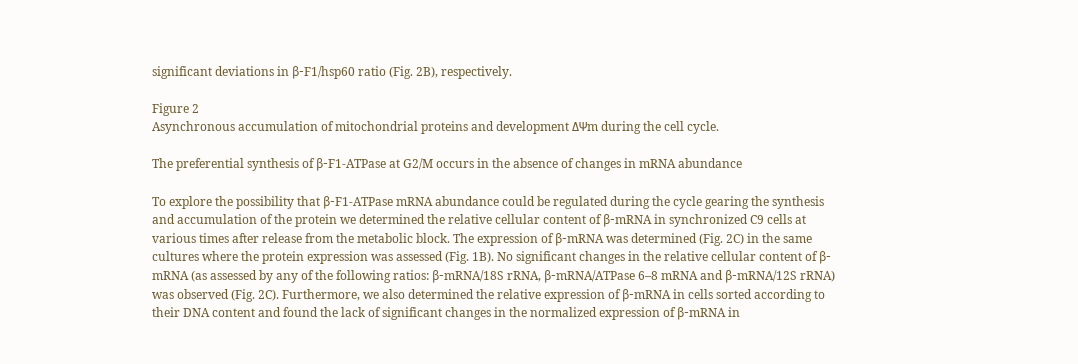significant deviations in β-F1/hsp60 ratio (Fig. 2B), respectively.

Figure 2
Asynchronous accumulation of mitochondrial proteins and development ΔΨm during the cell cycle.

The preferential synthesis of β-F1-ATPase at G2/M occurs in the absence of changes in mRNA abundance

To explore the possibility that β-F1-ATPase mRNA abundance could be regulated during the cycle gearing the synthesis and accumulation of the protein we determined the relative cellular content of β-mRNA in synchronized C9 cells at various times after release from the metabolic block. The expression of β-mRNA was determined (Fig. 2C) in the same cultures where the protein expression was assessed (Fig. 1B). No significant changes in the relative cellular content of β-mRNA (as assessed by any of the following ratios: β-mRNA/18S rRNA, β-mRNA/ATPase 6–8 mRNA and β-mRNA/12S rRNA) was observed (Fig. 2C). Furthermore, we also determined the relative expression of β-mRNA in cells sorted according to their DNA content and found the lack of significant changes in the normalized expression of β-mRNA in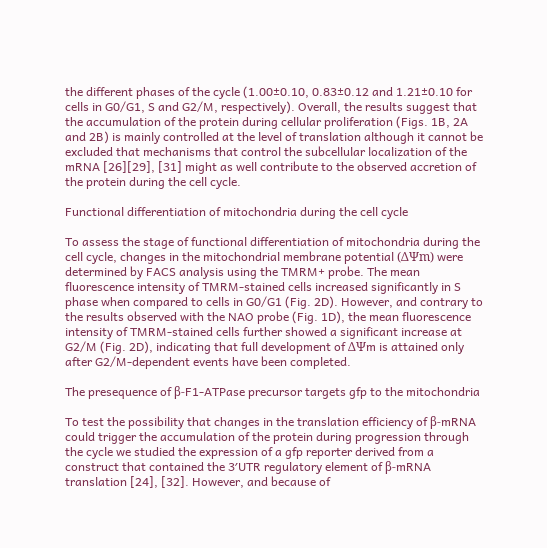the different phases of the cycle (1.00±0.10, 0.83±0.12 and 1.21±0.10 for cells in G0/G1, S and G2/M, respectively). Overall, the results suggest that the accumulation of the protein during cellular proliferation (Figs. 1B, 2A and 2B) is mainly controlled at the level of translation although it cannot be excluded that mechanisms that control the subcellular localization of the mRNA [26][29], [31] might as well contribute to the observed accretion of the protein during the cell cycle.

Functional differentiation of mitochondria during the cell cycle

To assess the stage of functional differentiation of mitochondria during the cell cycle, changes in the mitochondrial membrane potential (ΔΨm) were determined by FACS analysis using the TMRM+ probe. The mean fluorescence intensity of TMRM-stained cells increased significantly in S phase when compared to cells in G0/G1 (Fig. 2D). However, and contrary to the results observed with the NAO probe (Fig. 1D), the mean fluorescence intensity of TMRM-stained cells further showed a significant increase at G2/M (Fig. 2D), indicating that full development of ΔΨm is attained only after G2/M-dependent events have been completed.

The presequence of β-F1-ATPase precursor targets gfp to the mitochondria

To test the possibility that changes in the translation efficiency of β-mRNA could trigger the accumulation of the protein during progression through the cycle we studied the expression of a gfp reporter derived from a construct that contained the 3′UTR regulatory element of β-mRNA translation [24], [32]. However, and because of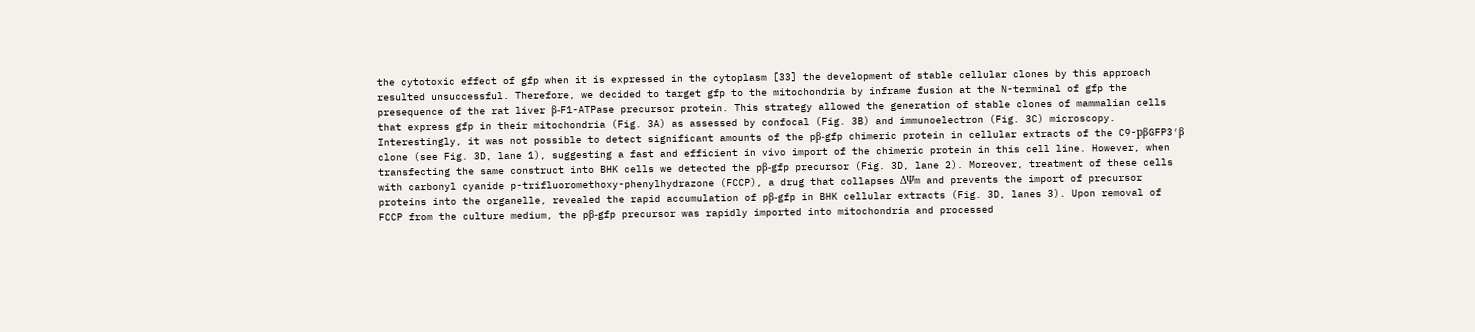the cytotoxic effect of gfp when it is expressed in the cytoplasm [33] the development of stable cellular clones by this approach resulted unsuccessful. Therefore, we decided to target gfp to the mitochondria by inframe fusion at the N-terminal of gfp the presequence of the rat liver β-F1-ATPase precursor protein. This strategy allowed the generation of stable clones of mammalian cells that express gfp in their mitochondria (Fig. 3A) as assessed by confocal (Fig. 3B) and immunoelectron (Fig. 3C) microscopy. Interestingly, it was not possible to detect significant amounts of the pβ-gfp chimeric protein in cellular extracts of the C9-pβGFP3′β clone (see Fig. 3D, lane 1), suggesting a fast and efficient in vivo import of the chimeric protein in this cell line. However, when transfecting the same construct into BHK cells we detected the pβ-gfp precursor (Fig. 3D, lane 2). Moreover, treatment of these cells with carbonyl cyanide p-trifluoromethoxy-phenylhydrazone (FCCP), a drug that collapses ΔΨm and prevents the import of precursor proteins into the organelle, revealed the rapid accumulation of pβ-gfp in BHK cellular extracts (Fig. 3D, lanes 3). Upon removal of FCCP from the culture medium, the pβ-gfp precursor was rapidly imported into mitochondria and processed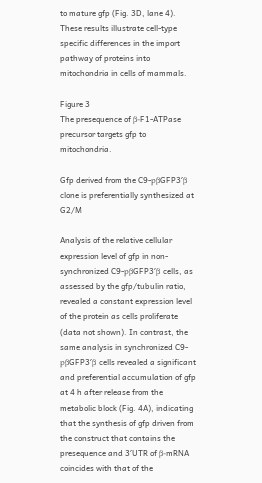to mature gfp (Fig. 3D, lane 4). These results illustrate cell-type specific differences in the import pathway of proteins into mitochondria in cells of mammals.

Figure 3
The presequence of β-F1-ATPase precursor targets gfp to mitochondria.

Gfp derived from the C9-pβGFP3′β clone is preferentially synthesized at G2/M

Analysis of the relative cellular expression level of gfp in non-synchronized C9-pβGFP3′β cells, as assessed by the gfp/tubulin ratio, revealed a constant expression level of the protein as cells proliferate (data not shown). In contrast, the same analysis in synchronized C9-pβGFP3′β cells revealed a significant and preferential accumulation of gfp at 4 h after release from the metabolic block (Fig. 4A), indicating that the synthesis of gfp driven from the construct that contains the presequence and 3′UTR of β-mRNA coincides with that of the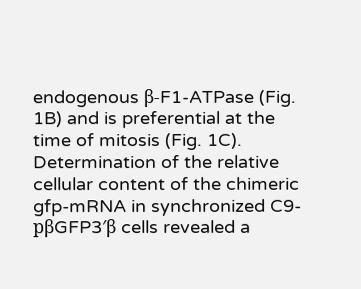endogenous β-F1-ATPase (Fig. 1B) and is preferential at the time of mitosis (Fig. 1C). Determination of the relative cellular content of the chimeric gfp-mRNA in synchronized C9-pβGFP3′β cells revealed a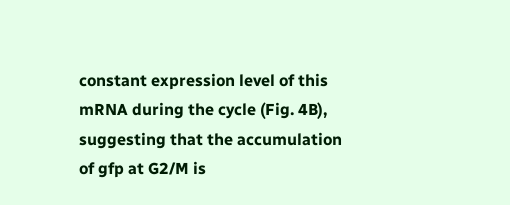constant expression level of this mRNA during the cycle (Fig. 4B), suggesting that the accumulation of gfp at G2/M is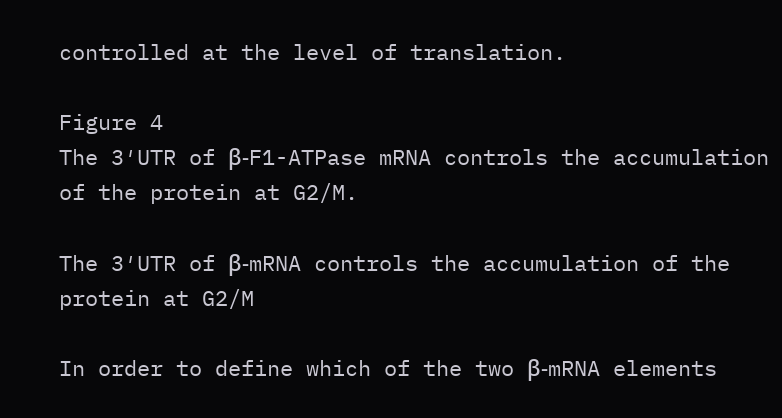controlled at the level of translation.

Figure 4
The 3′UTR of β-F1-ATPase mRNA controls the accumulation of the protein at G2/M.

The 3′UTR of β-mRNA controls the accumulation of the protein at G2/M

In order to define which of the two β-mRNA elements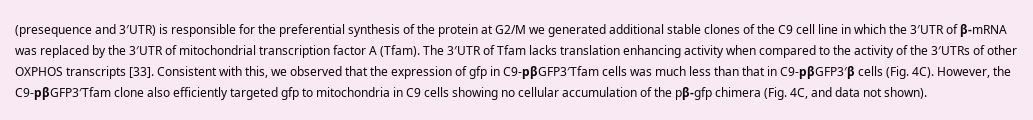(presequence and 3′UTR) is responsible for the preferential synthesis of the protein at G2/M we generated additional stable clones of the C9 cell line in which the 3′UTR of β-mRNA was replaced by the 3′UTR of mitochondrial transcription factor A (Tfam). The 3′UTR of Tfam lacks translation enhancing activity when compared to the activity of the 3′UTRs of other OXPHOS transcripts [33]. Consistent with this, we observed that the expression of gfp in C9-pβGFP3′Tfam cells was much less than that in C9-pβGFP3′β cells (Fig. 4C). However, the C9-pβGFP3′Tfam clone also efficiently targeted gfp to mitochondria in C9 cells showing no cellular accumulation of the pβ-gfp chimera (Fig. 4C, and data not shown).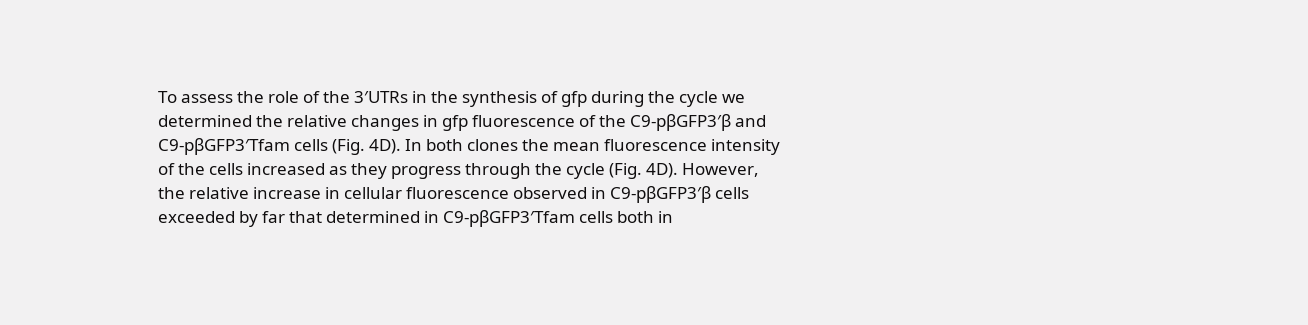To assess the role of the 3′UTRs in the synthesis of gfp during the cycle we determined the relative changes in gfp fluorescence of the C9-pβGFP3′β and C9-pβGFP3′Tfam cells (Fig. 4D). In both clones the mean fluorescence intensity of the cells increased as they progress through the cycle (Fig. 4D). However, the relative increase in cellular fluorescence observed in C9-pβGFP3′β cells exceeded by far that determined in C9-pβGFP3′Tfam cells both in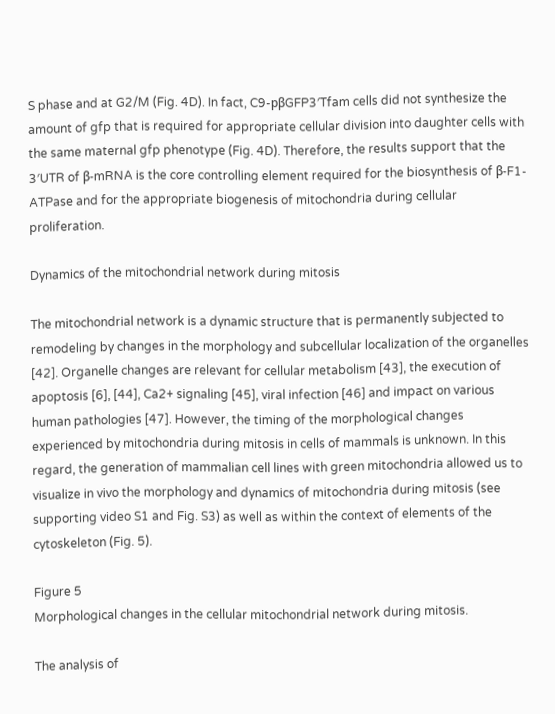S phase and at G2/M (Fig. 4D). In fact, C9-pβGFP3′Tfam cells did not synthesize the amount of gfp that is required for appropriate cellular division into daughter cells with the same maternal gfp phenotype (Fig. 4D). Therefore, the results support that the 3′UTR of β-mRNA is the core controlling element required for the biosynthesis of β-F1-ATPase and for the appropriate biogenesis of mitochondria during cellular proliferation.

Dynamics of the mitochondrial network during mitosis

The mitochondrial network is a dynamic structure that is permanently subjected to remodeling by changes in the morphology and subcellular localization of the organelles [42]. Organelle changes are relevant for cellular metabolism [43], the execution of apoptosis [6], [44], Ca2+ signaling [45], viral infection [46] and impact on various human pathologies [47]. However, the timing of the morphological changes experienced by mitochondria during mitosis in cells of mammals is unknown. In this regard, the generation of mammalian cell lines with green mitochondria allowed us to visualize in vivo the morphology and dynamics of mitochondria during mitosis (see supporting video S1 and Fig. S3) as well as within the context of elements of the cytoskeleton (Fig. 5).

Figure 5
Morphological changes in the cellular mitochondrial network during mitosis.

The analysis of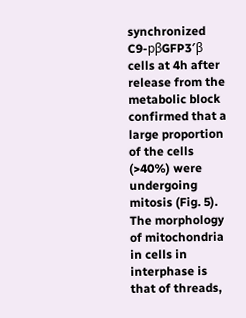synchronized C9-pβGFP3′β cells at 4h after release from the metabolic block confirmed that a large proportion of the cells (>40%) were undergoing mitosis (Fig. 5). The morphology of mitochondria in cells in interphase is that of threads,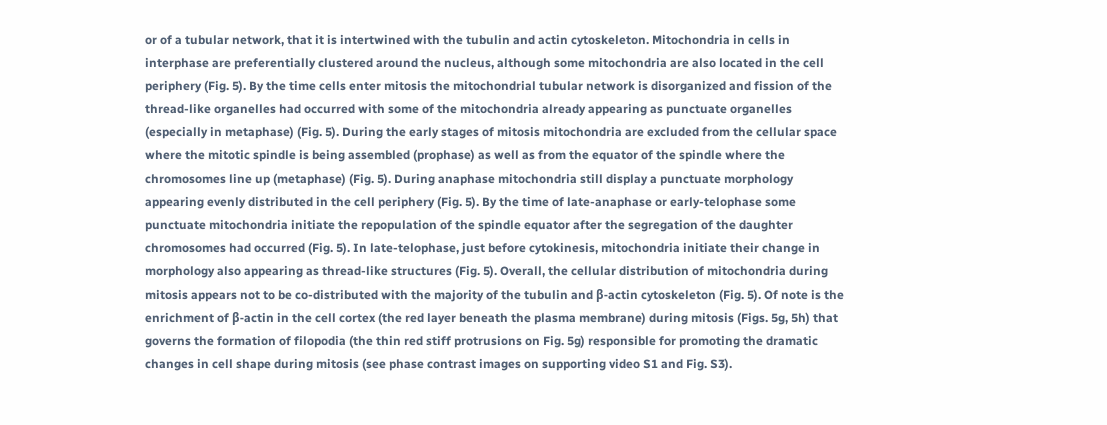or of a tubular network, that it is intertwined with the tubulin and actin cytoskeleton. Mitochondria in cells in interphase are preferentially clustered around the nucleus, although some mitochondria are also located in the cell periphery (Fig. 5). By the time cells enter mitosis the mitochondrial tubular network is disorganized and fission of the thread-like organelles had occurred with some of the mitochondria already appearing as punctuate organelles (especially in metaphase) (Fig. 5). During the early stages of mitosis mitochondria are excluded from the cellular space where the mitotic spindle is being assembled (prophase) as well as from the equator of the spindle where the chromosomes line up (metaphase) (Fig. 5). During anaphase mitochondria still display a punctuate morphology appearing evenly distributed in the cell periphery (Fig. 5). By the time of late-anaphase or early-telophase some punctuate mitochondria initiate the repopulation of the spindle equator after the segregation of the daughter chromosomes had occurred (Fig. 5). In late-telophase, just before cytokinesis, mitochondria initiate their change in morphology also appearing as thread-like structures (Fig. 5). Overall, the cellular distribution of mitochondria during mitosis appears not to be co-distributed with the majority of the tubulin and β-actin cytoskeleton (Fig. 5). Of note is the enrichment of β-actin in the cell cortex (the red layer beneath the plasma membrane) during mitosis (Figs. 5g, 5h) that governs the formation of filopodia (the thin red stiff protrusions on Fig. 5g) responsible for promoting the dramatic changes in cell shape during mitosis (see phase contrast images on supporting video S1 and Fig. S3).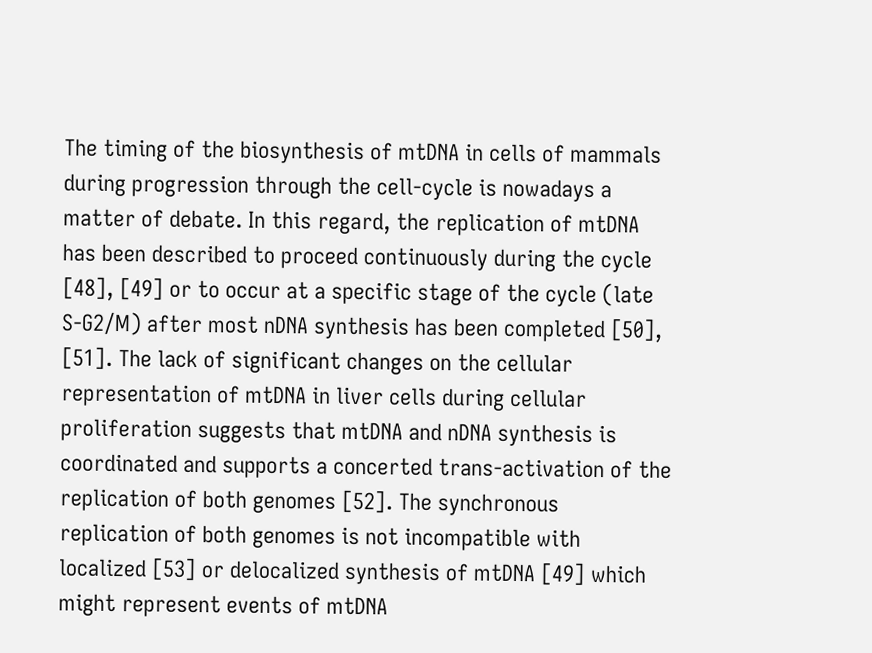The timing of the biosynthesis of mtDNA in cells of mammals during progression through the cell-cycle is nowadays a matter of debate. In this regard, the replication of mtDNA has been described to proceed continuously during the cycle [48], [49] or to occur at a specific stage of the cycle (late S-G2/M) after most nDNA synthesis has been completed [50], [51]. The lack of significant changes on the cellular representation of mtDNA in liver cells during cellular proliferation suggests that mtDNA and nDNA synthesis is coordinated and supports a concerted trans-activation of the replication of both genomes [52]. The synchronous replication of both genomes is not incompatible with localized [53] or delocalized synthesis of mtDNA [49] which might represent events of mtDNA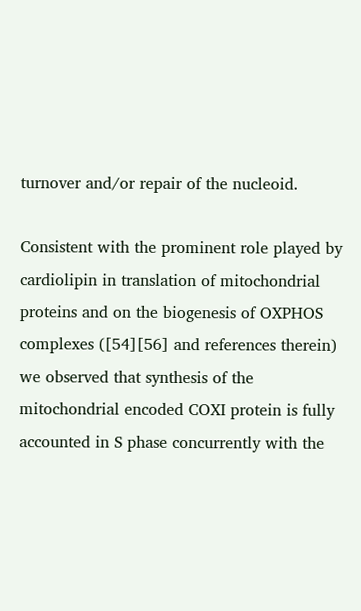turnover and/or repair of the nucleoid.

Consistent with the prominent role played by cardiolipin in translation of mitochondrial proteins and on the biogenesis of OXPHOS complexes ([54][56] and references therein) we observed that synthesis of the mitochondrial encoded COXI protein is fully accounted in S phase concurrently with the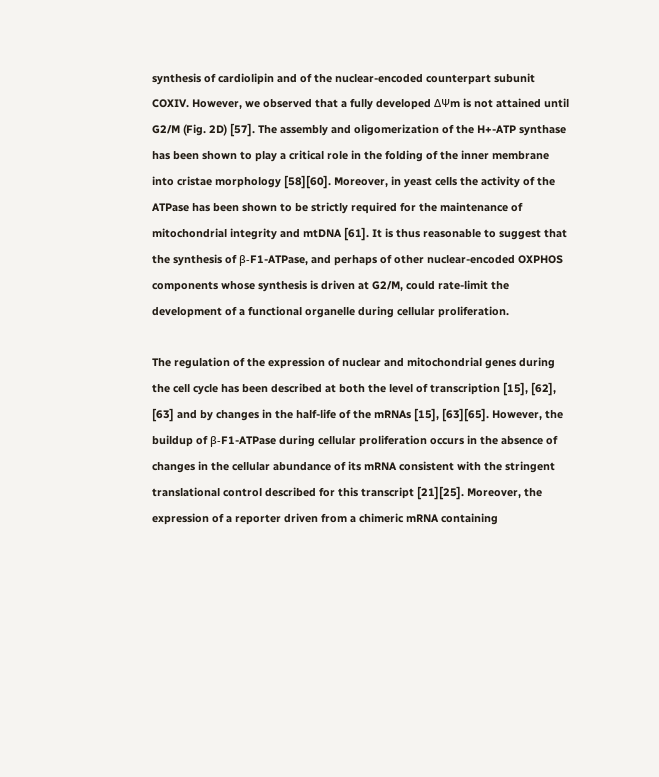synthesis of cardiolipin and of the nuclear-encoded counterpart subunit COXIV. However, we observed that a fully developed ΔΨm is not attained until G2/M (Fig. 2D) [57]. The assembly and oligomerization of the H+-ATP synthase has been shown to play a critical role in the folding of the inner membrane into cristae morphology [58][60]. Moreover, in yeast cells the activity of the ATPase has been shown to be strictly required for the maintenance of mitochondrial integrity and mtDNA [61]. It is thus reasonable to suggest that the synthesis of β-F1-ATPase, and perhaps of other nuclear-encoded OXPHOS components whose synthesis is driven at G2/M, could rate-limit the development of a functional organelle during cellular proliferation.

The regulation of the expression of nuclear and mitochondrial genes during the cell cycle has been described at both the level of transcription [15], [62], [63] and by changes in the half-life of the mRNAs [15], [63][65]. However, the buildup of β-F1-ATPase during cellular proliferation occurs in the absence of changes in the cellular abundance of its mRNA consistent with the stringent translational control described for this transcript [21][25]. Moreover, the expression of a reporter driven from a chimeric mRNA containing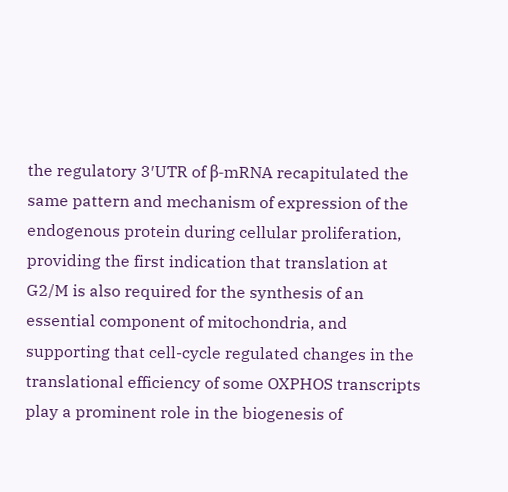the regulatory 3′UTR of β-mRNA recapitulated the same pattern and mechanism of expression of the endogenous protein during cellular proliferation, providing the first indication that translation at G2/M is also required for the synthesis of an essential component of mitochondria, and supporting that cell-cycle regulated changes in the translational efficiency of some OXPHOS transcripts play a prominent role in the biogenesis of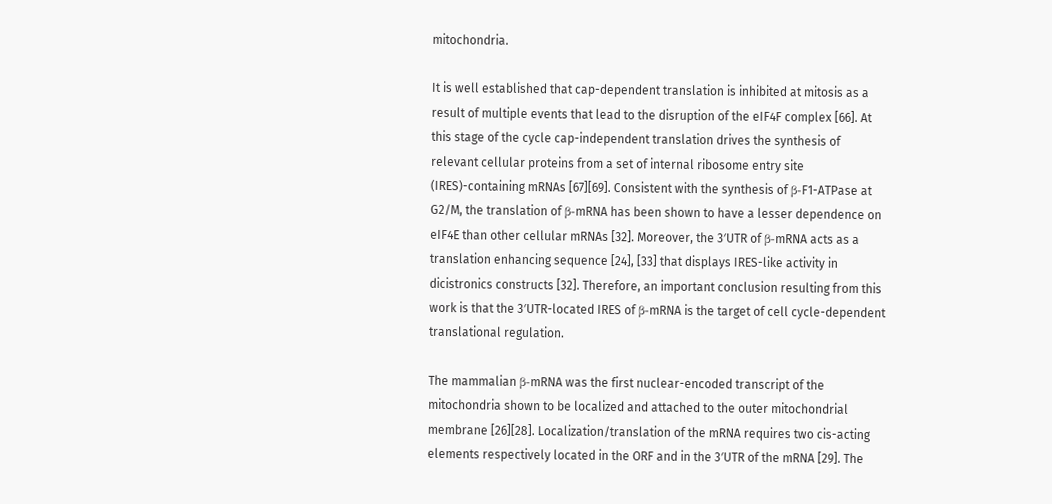mitochondria.

It is well established that cap-dependent translation is inhibited at mitosis as a result of multiple events that lead to the disruption of the eIF4F complex [66]. At this stage of the cycle cap-independent translation drives the synthesis of relevant cellular proteins from a set of internal ribosome entry site (IRES)-containing mRNAs [67][69]. Consistent with the synthesis of β-F1-ATPase at G2/M, the translation of β-mRNA has been shown to have a lesser dependence on eIF4E than other cellular mRNAs [32]. Moreover, the 3′UTR of β-mRNA acts as a translation enhancing sequence [24], [33] that displays IRES-like activity in dicistronics constructs [32]. Therefore, an important conclusion resulting from this work is that the 3′UTR-located IRES of β-mRNA is the target of cell cycle-dependent translational regulation.

The mammalian β-mRNA was the first nuclear-encoded transcript of the mitochondria shown to be localized and attached to the outer mitochondrial membrane [26][28]. Localization/translation of the mRNA requires two cis-acting elements respectively located in the ORF and in the 3′UTR of the mRNA [29]. The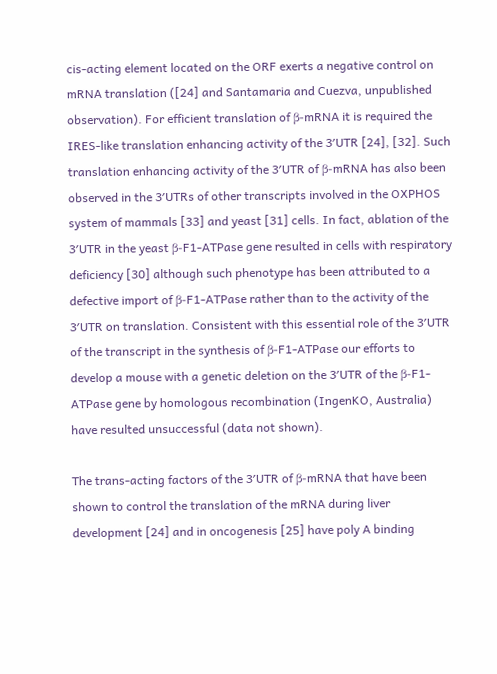cis-acting element located on the ORF exerts a negative control on mRNA translation ([24] and Santamaria and Cuezva, unpublished observation). For efficient translation of β-mRNA it is required the IRES-like translation enhancing activity of the 3′UTR [24], [32]. Such translation enhancing activity of the 3′UTR of β-mRNA has also been observed in the 3′UTRs of other transcripts involved in the OXPHOS system of mammals [33] and yeast [31] cells. In fact, ablation of the 3′UTR in the yeast β-F1-ATPase gene resulted in cells with respiratory deficiency [30] although such phenotype has been attributed to a defective import of β-F1-ATPase rather than to the activity of the 3′UTR on translation. Consistent with this essential role of the 3′UTR of the transcript in the synthesis of β-F1-ATPase our efforts to develop a mouse with a genetic deletion on the 3′UTR of the β-F1-ATPase gene by homologous recombination (IngenKO, Australia) have resulted unsuccessful (data not shown).

The trans-acting factors of the 3′UTR of β-mRNA that have been shown to control the translation of the mRNA during liver development [24] and in oncogenesis [25] have poly A binding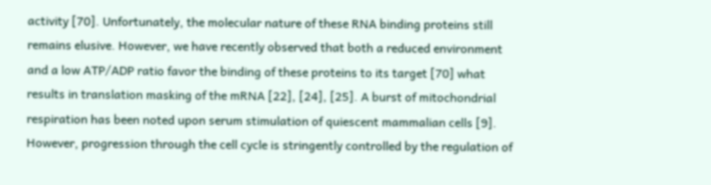activity [70]. Unfortunately, the molecular nature of these RNA binding proteins still remains elusive. However, we have recently observed that both a reduced environment and a low ATP/ADP ratio favor the binding of these proteins to its target [70] what results in translation masking of the mRNA [22], [24], [25]. A burst of mitochondrial respiration has been noted upon serum stimulation of quiescent mammalian cells [9]. However, progression through the cell cycle is stringently controlled by the regulation of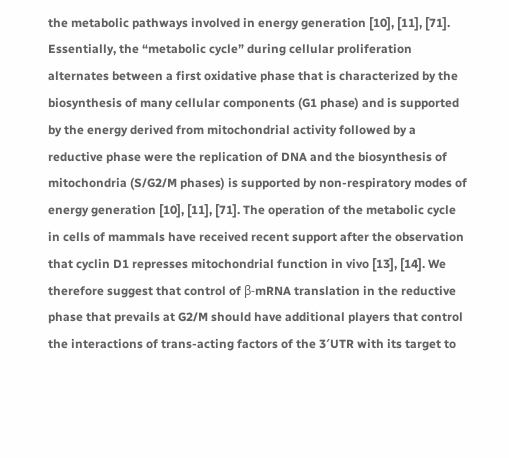the metabolic pathways involved in energy generation [10], [11], [71]. Essentially, the “metabolic cycle” during cellular proliferation alternates between a first oxidative phase that is characterized by the biosynthesis of many cellular components (G1 phase) and is supported by the energy derived from mitochondrial activity followed by a reductive phase were the replication of DNA and the biosynthesis of mitochondria (S/G2/M phases) is supported by non-respiratory modes of energy generation [10], [11], [71]. The operation of the metabolic cycle in cells of mammals have received recent support after the observation that cyclin D1 represses mitochondrial function in vivo [13], [14]. We therefore suggest that control of β-mRNA translation in the reductive phase that prevails at G2/M should have additional players that control the interactions of trans-acting factors of the 3′UTR with its target to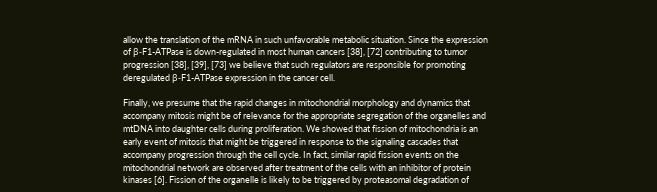allow the translation of the mRNA in such unfavorable metabolic situation. Since the expression of β-F1-ATPase is down-regulated in most human cancers [38], [72] contributing to tumor progression [38], [39], [73] we believe that such regulators are responsible for promoting deregulated β-F1-ATPase expression in the cancer cell.

Finally, we presume that the rapid changes in mitochondrial morphology and dynamics that accompany mitosis might be of relevance for the appropriate segregation of the organelles and mtDNA into daughter cells during proliferation. We showed that fission of mitochondria is an early event of mitosis that might be triggered in response to the signaling cascades that accompany progression through the cell cycle. In fact, similar rapid fission events on the mitochondrial network are observed after treatment of the cells with an inhibitor of protein kinases [6]. Fission of the organelle is likely to be triggered by proteasomal degradation of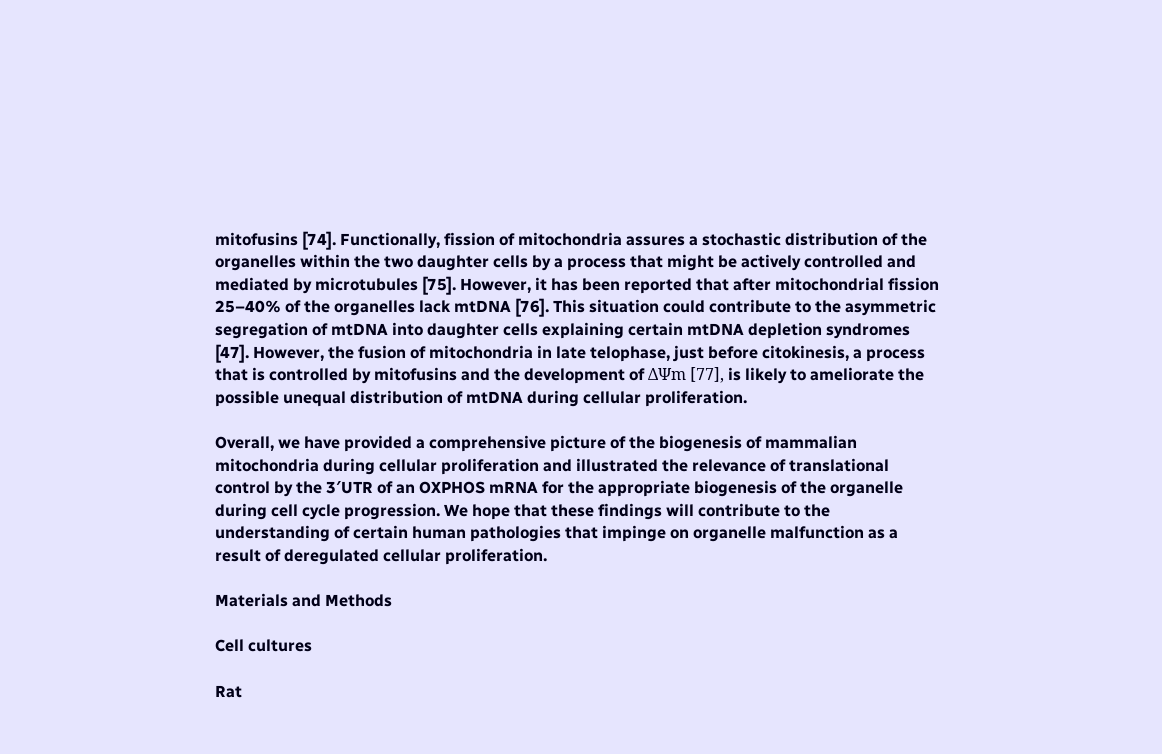mitofusins [74]. Functionally, fission of mitochondria assures a stochastic distribution of the organelles within the two daughter cells by a process that might be actively controlled and mediated by microtubules [75]. However, it has been reported that after mitochondrial fission 25–40% of the organelles lack mtDNA [76]. This situation could contribute to the asymmetric segregation of mtDNA into daughter cells explaining certain mtDNA depletion syndromes [47]. However, the fusion of mitochondria in late telophase, just before citokinesis, a process that is controlled by mitofusins and the development of ΔΨm [77], is likely to ameliorate the possible unequal distribution of mtDNA during cellular proliferation.

Overall, we have provided a comprehensive picture of the biogenesis of mammalian mitochondria during cellular proliferation and illustrated the relevance of translational control by the 3′UTR of an OXPHOS mRNA for the appropriate biogenesis of the organelle during cell cycle progression. We hope that these findings will contribute to the understanding of certain human pathologies that impinge on organelle malfunction as a result of deregulated cellular proliferation.

Materials and Methods

Cell cultures

Rat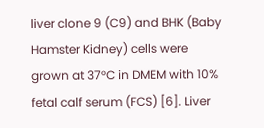liver clone 9 (C9) and BHK (Baby Hamster Kidney) cells were grown at 37°C in DMEM with 10% fetal calf serum (FCS) [6]. Liver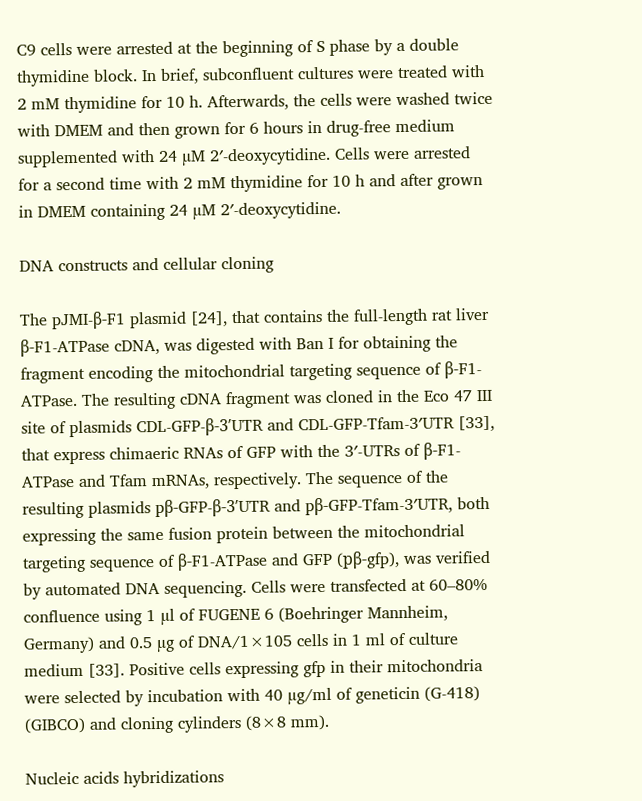C9 cells were arrested at the beginning of S phase by a double thymidine block. In brief, subconfluent cultures were treated with 2 mM thymidine for 10 h. Afterwards, the cells were washed twice with DMEM and then grown for 6 hours in drug-free medium supplemented with 24 µM 2′-deoxycytidine. Cells were arrested for a second time with 2 mM thymidine for 10 h and after grown in DMEM containing 24 µM 2′-deoxycytidine.

DNA constructs and cellular cloning

The pJMI-β-F1 plasmid [24], that contains the full-length rat liver β-F1-ATPase cDNA, was digested with Ban I for obtaining the fragment encoding the mitochondrial targeting sequence of β-F1-ATPase. The resulting cDNA fragment was cloned in the Eco 47 III site of plasmids CDL-GFP-β-3′UTR and CDL-GFP-Tfam-3′UTR [33], that express chimaeric RNAs of GFP with the 3′-UTRs of β-F1-ATPase and Tfam mRNAs, respectively. The sequence of the resulting plasmids pβ-GFP-β-3′UTR and pβ-GFP-Tfam-3′UTR, both expressing the same fusion protein between the mitochondrial targeting sequence of β-F1-ATPase and GFP (pβ-gfp), was verified by automated DNA sequencing. Cells were transfected at 60–80% confluence using 1 µl of FUGENE 6 (Boehringer Mannheim, Germany) and 0.5 µg of DNA/1×105 cells in 1 ml of culture medium [33]. Positive cells expressing gfp in their mitochondria were selected by incubation with 40 µg/ml of geneticin (G-418) (GIBCO) and cloning cylinders (8×8 mm).

Nucleic acids hybridizations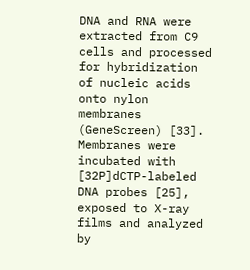DNA and RNA were extracted from C9 cells and processed for hybridization of nucleic acids onto nylon membranes (GeneScreen) [33]. Membranes were incubated with [32P]dCTP-labeled DNA probes [25], exposed to X-ray films and analyzed by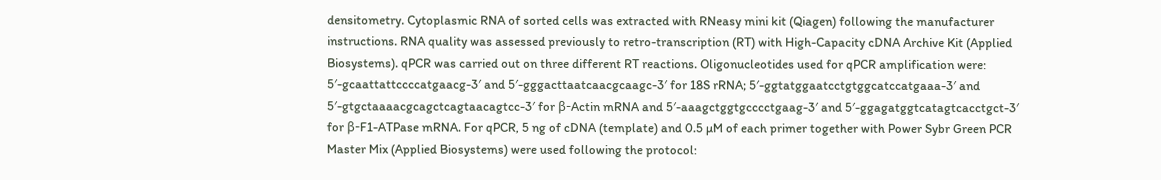densitometry. Cytoplasmic RNA of sorted cells was extracted with RNeasy mini kit (Qiagen) following the manufacturer instructions. RNA quality was assessed previously to retro-transcription (RT) with High-Capacity cDNA Archive Kit (Applied Biosystems). qPCR was carried out on three different RT reactions. Oligonucleotides used for qPCR amplification were: 5′-gcaattattccccatgaacg-3′ and 5′-gggacttaatcaacgcaagc-3′ for 18S rRNA; 5′-ggtatggaatcctgtggcatccatgaaa-3′ and 5′-gtgctaaaacgcagctcagtaacagtcc-3′ for β-Actin mRNA and 5′-aaagctggtgcccctgaag-3′ and 5′-ggagatggtcatagtcacctgct-3′ for β-F1-ATPase mRNA. For qPCR, 5 ng of cDNA (template) and 0.5 µM of each primer together with Power Sybr Green PCR Master Mix (Applied Biosystems) were used following the protocol: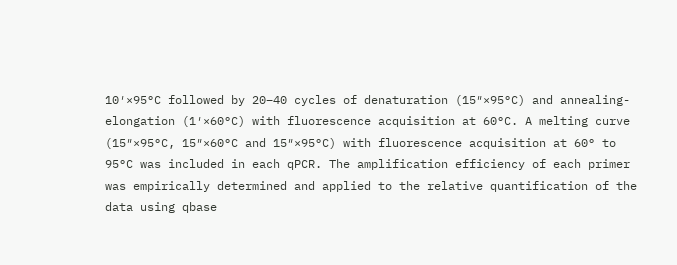10′×95°C followed by 20–40 cycles of denaturation (15″×95°C) and annealing-elongation (1′×60°C) with fluorescence acquisition at 60°C. A melting curve (15″×95°C, 15″×60°C and 15″×95°C) with fluorescence acquisition at 60° to 95°C was included in each qPCR. The amplification efficiency of each primer was empirically determined and applied to the relative quantification of the data using qbase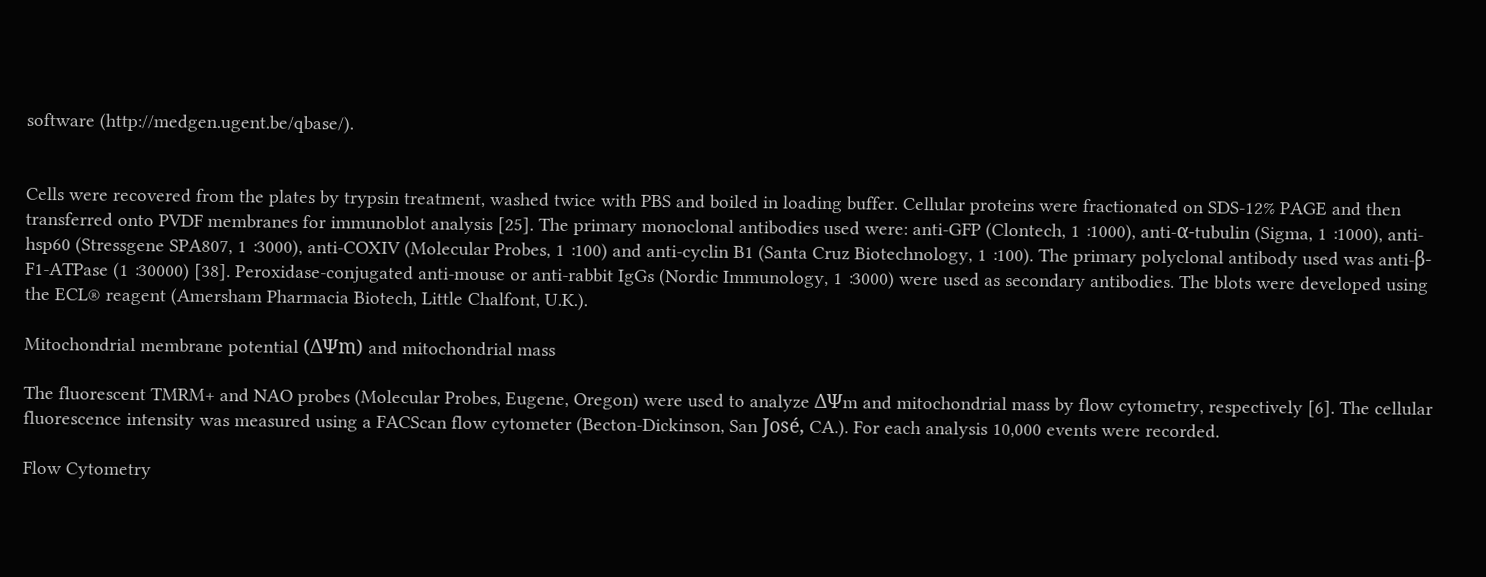software (http://medgen.ugent.be/qbase/).


Cells were recovered from the plates by trypsin treatment, washed twice with PBS and boiled in loading buffer. Cellular proteins were fractionated on SDS-12% PAGE and then transferred onto PVDF membranes for immunoblot analysis [25]. The primary monoclonal antibodies used were: anti-GFP (Clontech, 1∶1000), anti-α-tubulin (Sigma, 1∶1000), anti-hsp60 (Stressgene SPA807, 1∶3000), anti-COXIV (Molecular Probes, 1∶100) and anti-cyclin B1 (Santa Cruz Biotechnology, 1∶100). The primary polyclonal antibody used was anti-β-F1-ATPase (1∶30000) [38]. Peroxidase-conjugated anti-mouse or anti-rabbit IgGs (Nordic Immunology, 1∶3000) were used as secondary antibodies. The blots were developed using the ECL® reagent (Amersham Pharmacia Biotech, Little Chalfont, U.K.).

Mitochondrial membrane potential (ΔΨm) and mitochondrial mass

The fluorescent TMRM+ and NAO probes (Molecular Probes, Eugene, Oregon) were used to analyze ΔΨm and mitochondrial mass by flow cytometry, respectively [6]. The cellular fluorescence intensity was measured using a FACScan flow cytometer (Becton-Dickinson, San José, CA.). For each analysis 10,000 events were recorded.

Flow Cytometry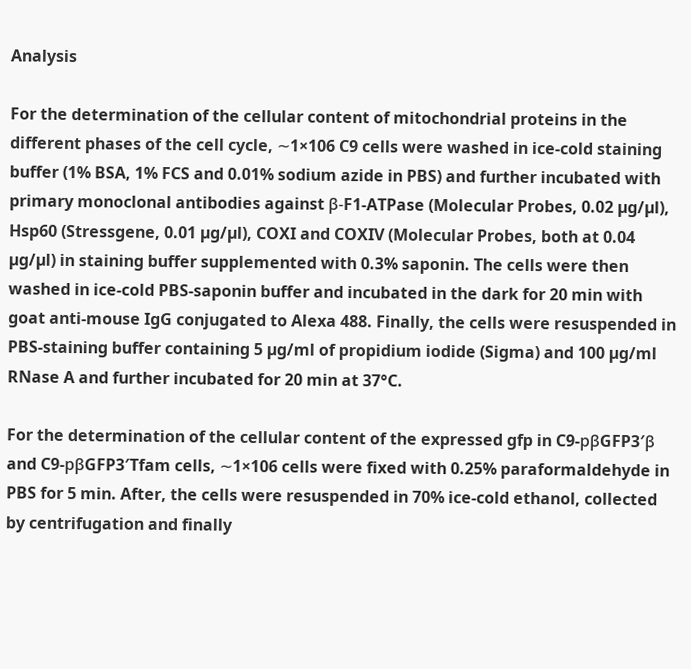Analysis

For the determination of the cellular content of mitochondrial proteins in the different phases of the cell cycle, ∼1×106 C9 cells were washed in ice-cold staining buffer (1% BSA, 1% FCS and 0.01% sodium azide in PBS) and further incubated with primary monoclonal antibodies against β-F1-ATPase (Molecular Probes, 0.02 µg/µl), Hsp60 (Stressgene, 0.01 µg/µl), COXI and COXIV (Molecular Probes, both at 0.04 µg/µl) in staining buffer supplemented with 0.3% saponin. The cells were then washed in ice-cold PBS-saponin buffer and incubated in the dark for 20 min with goat anti-mouse IgG conjugated to Alexa 488. Finally, the cells were resuspended in PBS-staining buffer containing 5 µg/ml of propidium iodide (Sigma) and 100 µg/ml RNase A and further incubated for 20 min at 37°C.

For the determination of the cellular content of the expressed gfp in C9-pβGFP3′β and C9-pβGFP3′Tfam cells, ∼1×106 cells were fixed with 0.25% paraformaldehyde in PBS for 5 min. After, the cells were resuspended in 70% ice-cold ethanol, collected by centrifugation and finally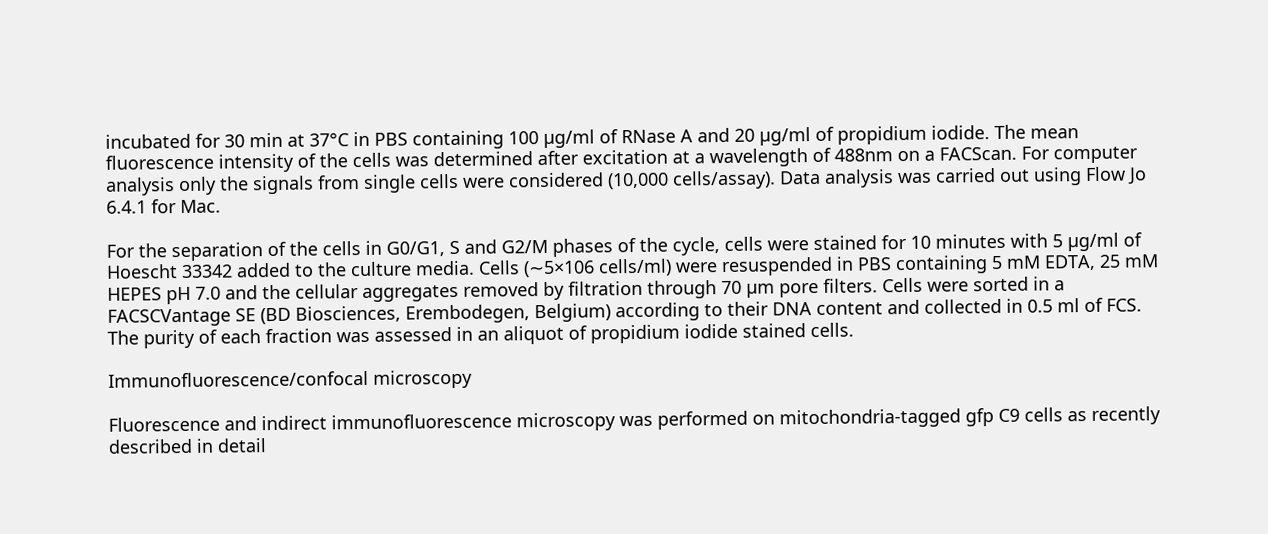incubated for 30 min at 37°C in PBS containing 100 µg/ml of RNase A and 20 µg/ml of propidium iodide. The mean fluorescence intensity of the cells was determined after excitation at a wavelength of 488nm on a FACScan. For computer analysis only the signals from single cells were considered (10,000 cells/assay). Data analysis was carried out using Flow Jo 6.4.1 for Mac.

For the separation of the cells in G0/G1, S and G2/M phases of the cycle, cells were stained for 10 minutes with 5 µg/ml of Hoescht 33342 added to the culture media. Cells (∼5×106 cells/ml) were resuspended in PBS containing 5 mM EDTA, 25 mM HEPES pH 7.0 and the cellular aggregates removed by filtration through 70 µm pore filters. Cells were sorted in a FACSCVantage SE (BD Biosciences, Erembodegen, Belgium) according to their DNA content and collected in 0.5 ml of FCS. The purity of each fraction was assessed in an aliquot of propidium iodide stained cells.

Immunofluorescence/confocal microscopy

Fluorescence and indirect immunofluorescence microscopy was performed on mitochondria-tagged gfp C9 cells as recently described in detail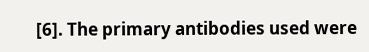[6]. The primary antibodies used were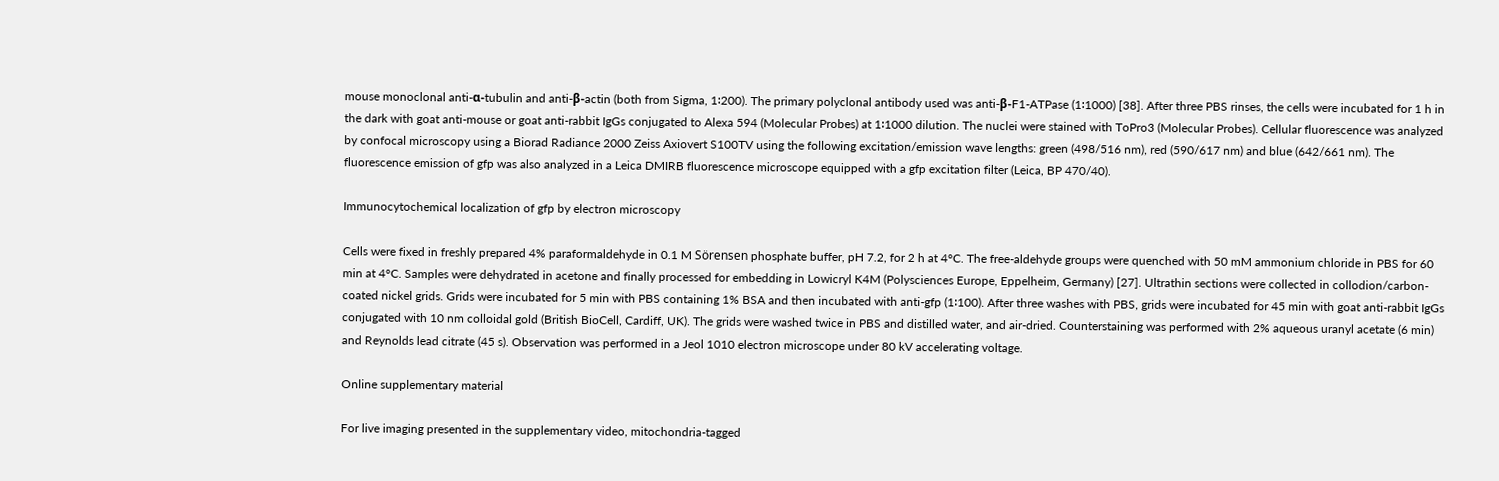mouse monoclonal anti-α-tubulin and anti-β-actin (both from Sigma, 1∶200). The primary polyclonal antibody used was anti-β-F1-ATPase (1∶1000) [38]. After three PBS rinses, the cells were incubated for 1 h in the dark with goat anti-mouse or goat anti-rabbit IgGs conjugated to Alexa 594 (Molecular Probes) at 1∶1000 dilution. The nuclei were stained with ToPro3 (Molecular Probes). Cellular fluorescence was analyzed by confocal microscopy using a Biorad Radiance 2000 Zeiss Axiovert S100TV using the following excitation/emission wave lengths: green (498/516 nm), red (590/617 nm) and blue (642/661 nm). The fluorescence emission of gfp was also analyzed in a Leica DMIRB fluorescence microscope equipped with a gfp excitation filter (Leica, BP 470/40).

Immunocytochemical localization of gfp by electron microscopy

Cells were fixed in freshly prepared 4% paraformaldehyde in 0.1 M Sörensen phosphate buffer, pH 7.2, for 2 h at 4°C. The free-aldehyde groups were quenched with 50 mM ammonium chloride in PBS for 60 min at 4°C. Samples were dehydrated in acetone and finally processed for embedding in Lowicryl K4M (Polysciences Europe, Eppelheim, Germany) [27]. Ultrathin sections were collected in collodion/carbon-coated nickel grids. Grids were incubated for 5 min with PBS containing 1% BSA and then incubated with anti-gfp (1∶100). After three washes with PBS, grids were incubated for 45 min with goat anti-rabbit IgGs conjugated with 10 nm colloidal gold (British BioCell, Cardiff, UK). The grids were washed twice in PBS and distilled water, and air-dried. Counterstaining was performed with 2% aqueous uranyl acetate (6 min) and Reynolds lead citrate (45 s). Observation was performed in a Jeol 1010 electron microscope under 80 kV accelerating voltage.

Online supplementary material

For live imaging presented in the supplementary video, mitochondria-tagged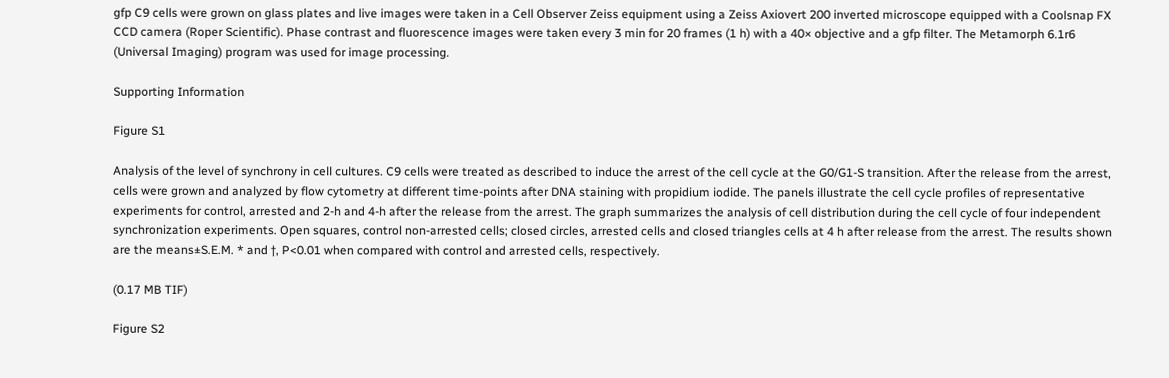gfp C9 cells were grown on glass plates and live images were taken in a Cell Observer Zeiss equipment using a Zeiss Axiovert 200 inverted microscope equipped with a Coolsnap FX CCD camera (Roper Scientific). Phase contrast and fluorescence images were taken every 3 min for 20 frames (1 h) with a 40× objective and a gfp filter. The Metamorph 6.1r6 (Universal Imaging) program was used for image processing.

Supporting Information

Figure S1

Analysis of the level of synchrony in cell cultures. C9 cells were treated as described to induce the arrest of the cell cycle at the G0/G1-S transition. After the release from the arrest, cells were grown and analyzed by flow cytometry at different time-points after DNA staining with propidium iodide. The panels illustrate the cell cycle profiles of representative experiments for control, arrested and 2-h and 4-h after the release from the arrest. The graph summarizes the analysis of cell distribution during the cell cycle of four independent synchronization experiments. Open squares, control non-arrested cells; closed circles, arrested cells and closed triangles cells at 4 h after release from the arrest. The results shown are the means±S.E.M. * and †, P<0.01 when compared with control and arrested cells, respectively.

(0.17 MB TIF)

Figure S2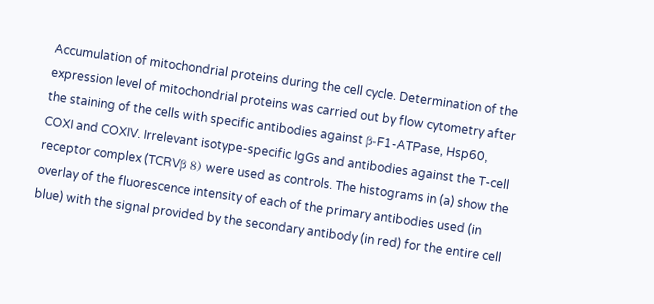Accumulation of mitochondrial proteins during the cell cycle. Determination of the expression level of mitochondrial proteins was carried out by flow cytometry after the staining of the cells with specific antibodies against β-F1-ATPase, Hsp60, COXI and COXIV. Irrelevant isotype-specific IgGs and antibodies against the T-cell receptor complex (TCRVβ 8) were used as controls. The histograms in (a) show the overlay of the fluorescence intensity of each of the primary antibodies used (in blue) with the signal provided by the secondary antibody (in red) for the entire cell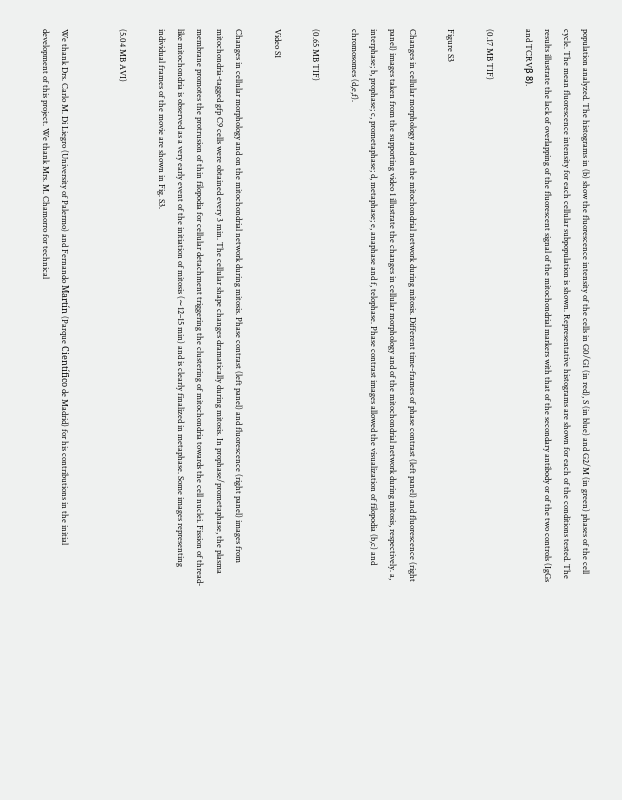population analyzed. The histograms in (b) show the fluorescence intensity of the cells in G0/G1 (in red), S (in blue) and G2/M (in green) phases of the cell cycle. The mean fluorescence intensity for each cellular subpopulation is shown. Representative histograms are shown for each of the conditions tested. The results illustrate the lack of overlapping of the fluorescent signal of the mitochondrial markers with that of the secondary antibody or of the two controls (IgGs and TCRVβ 8).

(0.17 MB TIF)

Figure S3

Changes in cellular morphology and on the mitochondrial network during mitosis. Different time-frames of phase contrast (left panel) and fluorescence (right panel) images taken from the supporting video 1 illustrate the changes in cellular morphology and of the mitochondrial network during mitosis, respectively. a, interphase; b, prophase; c, prometaphase; d, metaphase; e, anaphase and f, telophase. Phase contrast images allowed the visualization of filopodia (b,c) and chromosomes (d,e,f).

(0.65 MB TIF)

Video S1

Changes in cellular morphology and on the mitochondrial network during mitosis. Phase contrast (left panel) and fluorescence (right panel) images from mitochondria-tagged gfp C9 cells were obtained every 3 min. The cellular shape changes dramatically during mitosis. In prophase/prometaphase, the plasma membrane promotes the protrusion of thin filopodia for cellular detachment triggering the clustering of mitochondria towards the cell nuclei. Fission of thread-like mitochondria is observed as a very early event of the initiation of mitosis (∼12–15 min) and is clearly finalized in metaphase. Some images representing individual frames of the movie are shown in Fig. S3.

(5.04 MB AVI)


We thank Drs. Carlo M. Di Liegro (University of Palermo) and Fernando Martín (Parque Científico de Madrid) for his contributions in the initial development of this project. We thank Mrs. M. Chamorro for technical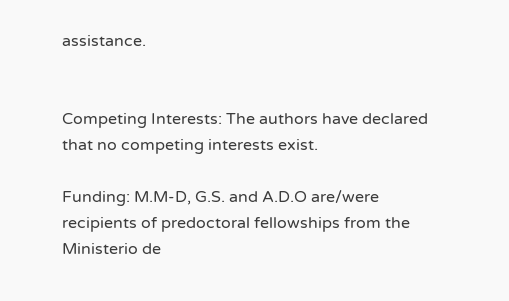assistance.


Competing Interests: The authors have declared that no competing interests exist.

Funding: M.M-D, G.S. and A.D.O are/were recipients of predoctoral fellowships from the Ministerio de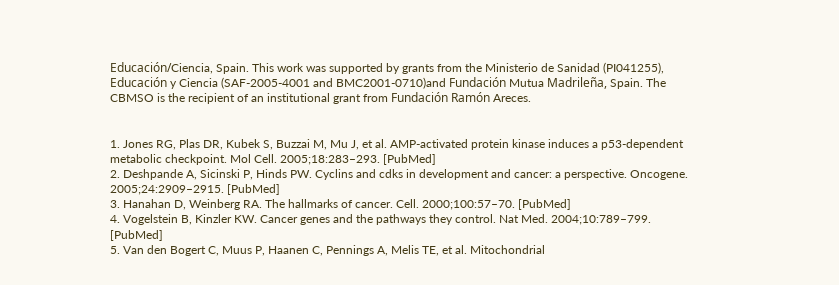Educación/Ciencia, Spain. This work was supported by grants from the Ministerio de Sanidad (PI041255), Educación y Ciencia (SAF-2005-4001 and BMC2001-0710)and Fundación Mutua Madrileña, Spain. The CBMSO is the recipient of an institutional grant from Fundación Ramón Areces.


1. Jones RG, Plas DR, Kubek S, Buzzai M, Mu J, et al. AMP-activated protein kinase induces a p53-dependent metabolic checkpoint. Mol Cell. 2005;18:283–293. [PubMed]
2. Deshpande A, Sicinski P, Hinds PW. Cyclins and cdks in development and cancer: a perspective. Oncogene. 2005;24:2909–2915. [PubMed]
3. Hanahan D, Weinberg RA. The hallmarks of cancer. Cell. 2000;100:57–70. [PubMed]
4. Vogelstein B, Kinzler KW. Cancer genes and the pathways they control. Nat Med. 2004;10:789–799. [PubMed]
5. Van den Bogert C, Muus P, Haanen C, Pennings A, Melis TE, et al. Mitochondrial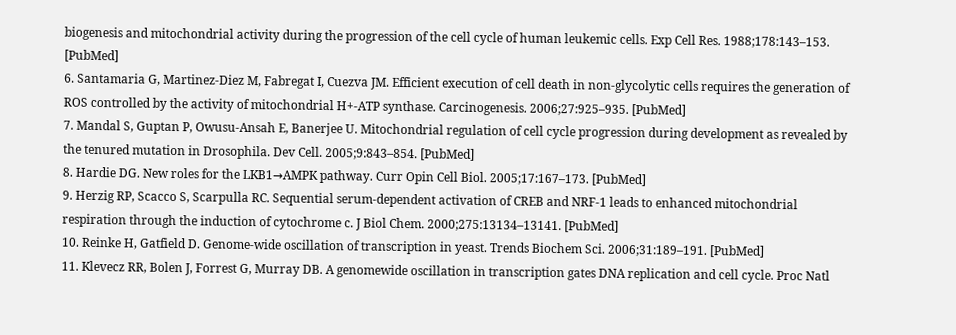biogenesis and mitochondrial activity during the progression of the cell cycle of human leukemic cells. Exp Cell Res. 1988;178:143–153. [PubMed]
6. Santamaria G, Martinez-Diez M, Fabregat I, Cuezva JM. Efficient execution of cell death in non-glycolytic cells requires the generation of ROS controlled by the activity of mitochondrial H+-ATP synthase. Carcinogenesis. 2006;27:925–935. [PubMed]
7. Mandal S, Guptan P, Owusu-Ansah E, Banerjee U. Mitochondrial regulation of cell cycle progression during development as revealed by the tenured mutation in Drosophila. Dev Cell. 2005;9:843–854. [PubMed]
8. Hardie DG. New roles for the LKB1→AMPK pathway. Curr Opin Cell Biol. 2005;17:167–173. [PubMed]
9. Herzig RP, Scacco S, Scarpulla RC. Sequential serum-dependent activation of CREB and NRF-1 leads to enhanced mitochondrial respiration through the induction of cytochrome c. J Biol Chem. 2000;275:13134–13141. [PubMed]
10. Reinke H, Gatfield D. Genome-wide oscillation of transcription in yeast. Trends Biochem Sci. 2006;31:189–191. [PubMed]
11. Klevecz RR, Bolen J, Forrest G, Murray DB. A genomewide oscillation in transcription gates DNA replication and cell cycle. Proc Natl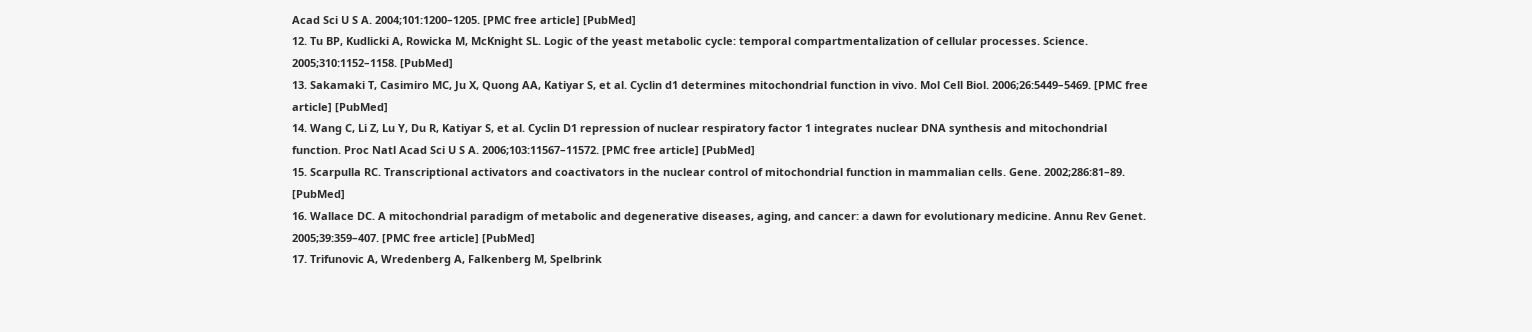Acad Sci U S A. 2004;101:1200–1205. [PMC free article] [PubMed]
12. Tu BP, Kudlicki A, Rowicka M, McKnight SL. Logic of the yeast metabolic cycle: temporal compartmentalization of cellular processes. Science. 2005;310:1152–1158. [PubMed]
13. Sakamaki T, Casimiro MC, Ju X, Quong AA, Katiyar S, et al. Cyclin d1 determines mitochondrial function in vivo. Mol Cell Biol. 2006;26:5449–5469. [PMC free article] [PubMed]
14. Wang C, Li Z, Lu Y, Du R, Katiyar S, et al. Cyclin D1 repression of nuclear respiratory factor 1 integrates nuclear DNA synthesis and mitochondrial function. Proc Natl Acad Sci U S A. 2006;103:11567–11572. [PMC free article] [PubMed]
15. Scarpulla RC. Transcriptional activators and coactivators in the nuclear control of mitochondrial function in mammalian cells. Gene. 2002;286:81–89. [PubMed]
16. Wallace DC. A mitochondrial paradigm of metabolic and degenerative diseases, aging, and cancer: a dawn for evolutionary medicine. Annu Rev Genet. 2005;39:359–407. [PMC free article] [PubMed]
17. Trifunovic A, Wredenberg A, Falkenberg M, Spelbrink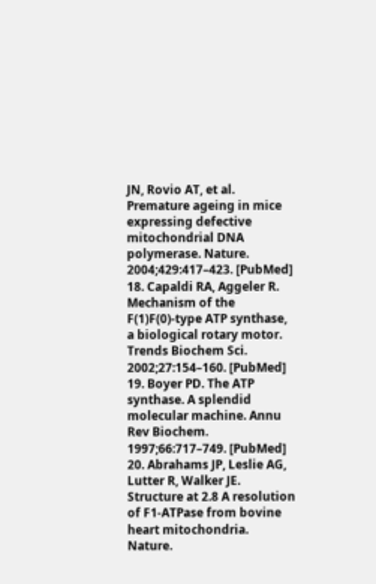JN, Rovio AT, et al. Premature ageing in mice expressing defective mitochondrial DNA polymerase. Nature. 2004;429:417–423. [PubMed]
18. Capaldi RA, Aggeler R. Mechanism of the F(1)F(0)-type ATP synthase, a biological rotary motor. Trends Biochem Sci. 2002;27:154–160. [PubMed]
19. Boyer PD. The ATP synthase. A splendid molecular machine. Annu Rev Biochem. 1997;66:717–749. [PubMed]
20. Abrahams JP, Leslie AG, Lutter R, Walker JE. Structure at 2.8 A resolution of F1-ATPase from bovine heart mitochondria. Nature.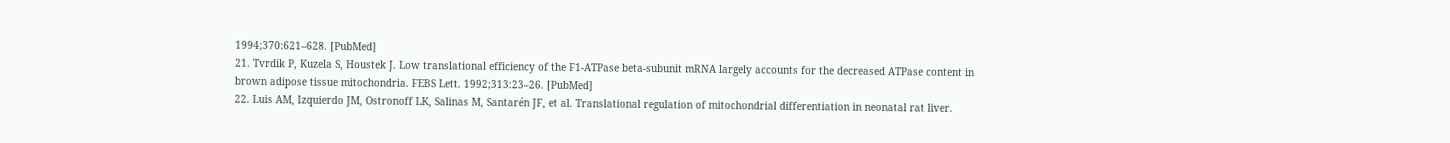1994;370:621–628. [PubMed]
21. Tvrdik P, Kuzela S, Houstek J. Low translational efficiency of the F1-ATPase beta-subunit mRNA largely accounts for the decreased ATPase content in brown adipose tissue mitochondria. FEBS Lett. 1992;313:23–26. [PubMed]
22. Luis AM, Izquierdo JM, Ostronoff LK, Salinas M, Santarén JF, et al. Translational regulation of mitochondrial differentiation in neonatal rat liver.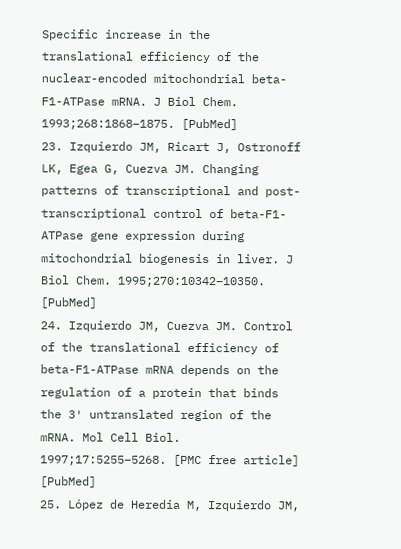Specific increase in the translational efficiency of the nuclear-encoded mitochondrial beta-F1-ATPase mRNA. J Biol Chem. 1993;268:1868–1875. [PubMed]
23. Izquierdo JM, Ricart J, Ostronoff LK, Egea G, Cuezva JM. Changing patterns of transcriptional and post-transcriptional control of beta-F1-ATPase gene expression during mitochondrial biogenesis in liver. J Biol Chem. 1995;270:10342–10350. [PubMed]
24. Izquierdo JM, Cuezva JM. Control of the translational efficiency of beta-F1-ATPase mRNA depends on the regulation of a protein that binds the 3′ untranslated region of the mRNA. Mol Cell Biol. 1997;17:5255–5268. [PMC free article] [PubMed]
25. López de Heredia M, Izquierdo JM,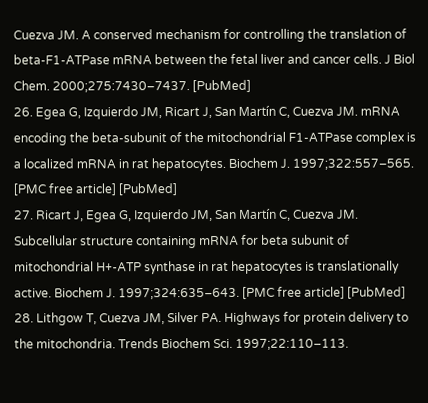Cuezva JM. A conserved mechanism for controlling the translation of beta-F1-ATPase mRNA between the fetal liver and cancer cells. J Biol Chem. 2000;275:7430–7437. [PubMed]
26. Egea G, Izquierdo JM, Ricart J, San Martín C, Cuezva JM. mRNA encoding the beta-subunit of the mitochondrial F1-ATPase complex is a localized mRNA in rat hepatocytes. Biochem J. 1997;322:557–565. [PMC free article] [PubMed]
27. Ricart J, Egea G, Izquierdo JM, San Martín C, Cuezva JM. Subcellular structure containing mRNA for beta subunit of mitochondrial H+-ATP synthase in rat hepatocytes is translationally active. Biochem J. 1997;324:635–643. [PMC free article] [PubMed]
28. Lithgow T, Cuezva JM, Silver PA. Highways for protein delivery to the mitochondria. Trends Biochem Sci. 1997;22:110–113.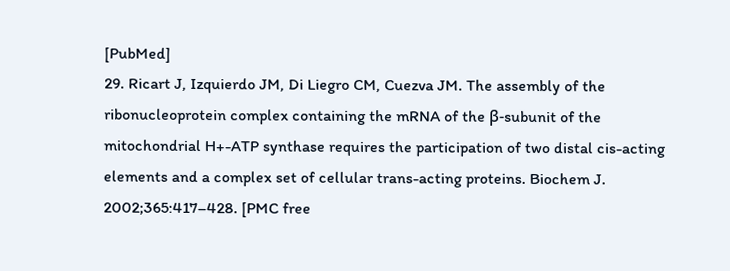[PubMed]
29. Ricart J, Izquierdo JM, Di Liegro CM, Cuezva JM. The assembly of the ribonucleoprotein complex containing the mRNA of the β-subunit of the mitochondrial H+-ATP synthase requires the participation of two distal cis-acting elements and a complex set of cellular trans-acting proteins. Biochem J. 2002;365:417–428. [PMC free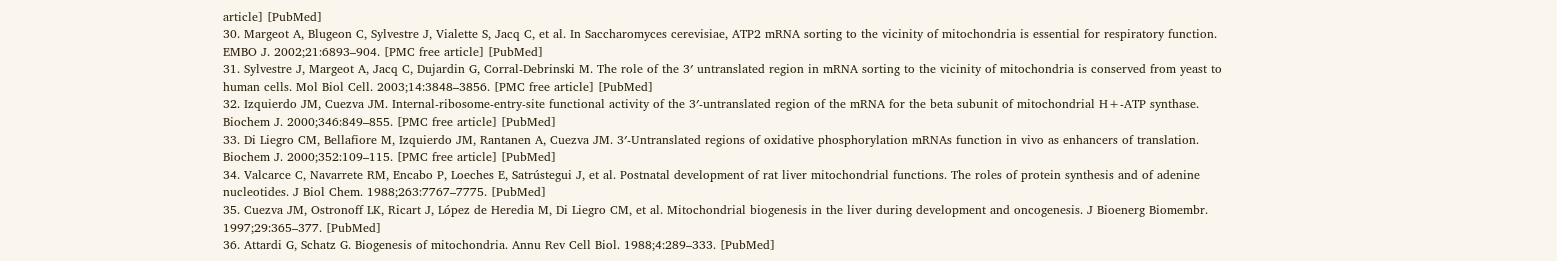article] [PubMed]
30. Margeot A, Blugeon C, Sylvestre J, Vialette S, Jacq C, et al. In Saccharomyces cerevisiae, ATP2 mRNA sorting to the vicinity of mitochondria is essential for respiratory function. EMBO J. 2002;21:6893–904. [PMC free article] [PubMed]
31. Sylvestre J, Margeot A, Jacq C, Dujardin G, Corral-Debrinski M. The role of the 3′ untranslated region in mRNA sorting to the vicinity of mitochondria is conserved from yeast to human cells. Mol Biol Cell. 2003;14:3848–3856. [PMC free article] [PubMed]
32. Izquierdo JM, Cuezva JM. Internal-ribosome-entry-site functional activity of the 3′-untranslated region of the mRNA for the beta subunit of mitochondrial H+-ATP synthase. Biochem J. 2000;346:849–855. [PMC free article] [PubMed]
33. Di Liegro CM, Bellafiore M, Izquierdo JM, Rantanen A, Cuezva JM. 3′-Untranslated regions of oxidative phosphorylation mRNAs function in vivo as enhancers of translation. Biochem J. 2000;352:109–115. [PMC free article] [PubMed]
34. Valcarce C, Navarrete RM, Encabo P, Loeches E, Satrústegui J, et al. Postnatal development of rat liver mitochondrial functions. The roles of protein synthesis and of adenine nucleotides. J Biol Chem. 1988;263:7767–7775. [PubMed]
35. Cuezva JM, Ostronoff LK, Ricart J, López de Heredia M, Di Liegro CM, et al. Mitochondrial biogenesis in the liver during development and oncogenesis. J Bioenerg Biomembr. 1997;29:365–377. [PubMed]
36. Attardi G, Schatz G. Biogenesis of mitochondria. Annu Rev Cell Biol. 1988;4:289–333. [PubMed]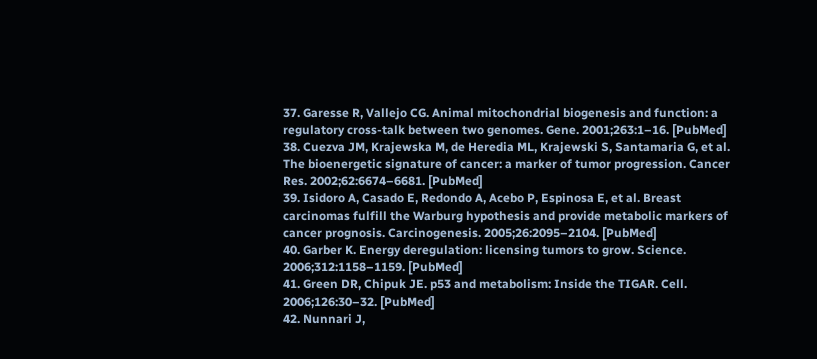37. Garesse R, Vallejo CG. Animal mitochondrial biogenesis and function: a regulatory cross-talk between two genomes. Gene. 2001;263:1–16. [PubMed]
38. Cuezva JM, Krajewska M, de Heredia ML, Krajewski S, Santamaria G, et al. The bioenergetic signature of cancer: a marker of tumor progression. Cancer Res. 2002;62:6674–6681. [PubMed]
39. Isidoro A, Casado E, Redondo A, Acebo P, Espinosa E, et al. Breast carcinomas fulfill the Warburg hypothesis and provide metabolic markers of cancer prognosis. Carcinogenesis. 2005;26:2095–2104. [PubMed]
40. Garber K. Energy deregulation: licensing tumors to grow. Science. 2006;312:1158–1159. [PubMed]
41. Green DR, Chipuk JE. p53 and metabolism: Inside the TIGAR. Cell. 2006;126:30–32. [PubMed]
42. Nunnari J,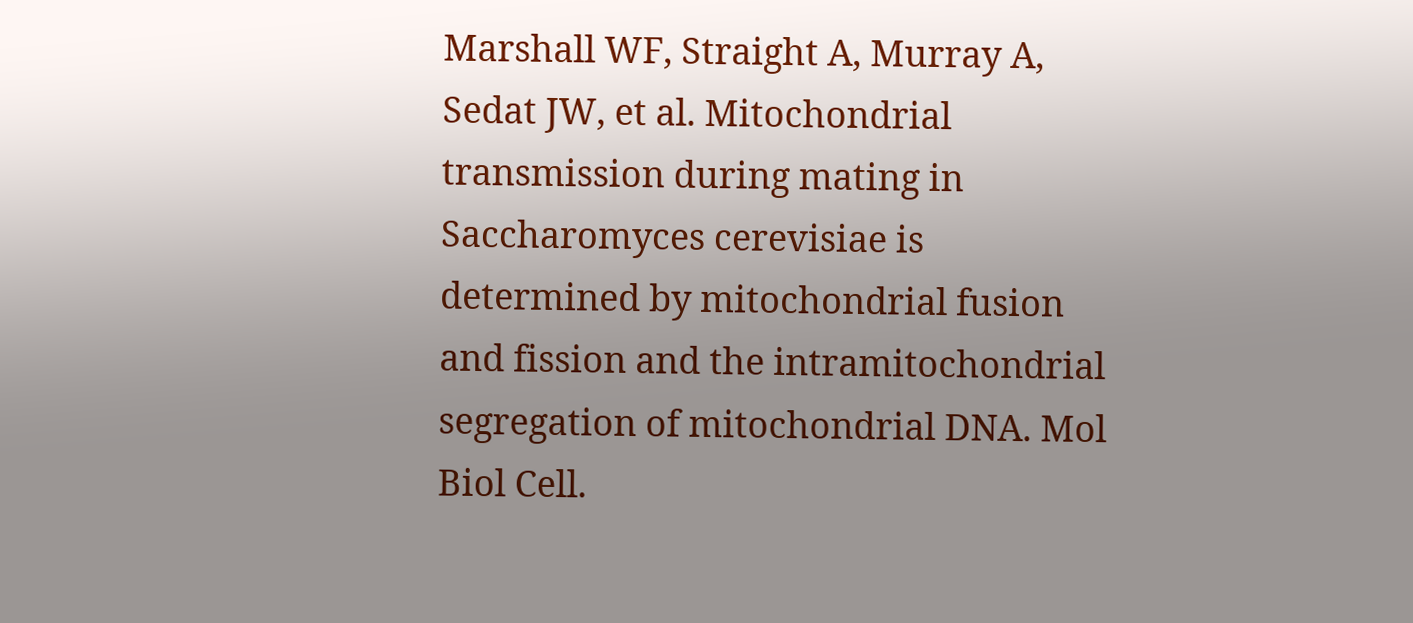Marshall WF, Straight A, Murray A, Sedat JW, et al. Mitochondrial transmission during mating in Saccharomyces cerevisiae is determined by mitochondrial fusion and fission and the intramitochondrial segregation of mitochondrial DNA. Mol Biol Cell.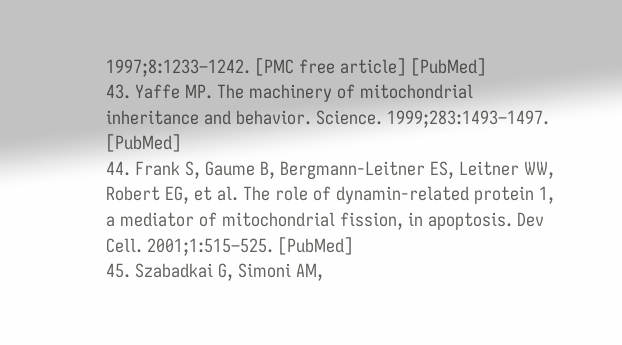1997;8:1233–1242. [PMC free article] [PubMed]
43. Yaffe MP. The machinery of mitochondrial inheritance and behavior. Science. 1999;283:1493–1497. [PubMed]
44. Frank S, Gaume B, Bergmann-Leitner ES, Leitner WW, Robert EG, et al. The role of dynamin-related protein 1, a mediator of mitochondrial fission, in apoptosis. Dev Cell. 2001;1:515–525. [PubMed]
45. Szabadkai G, Simoni AM,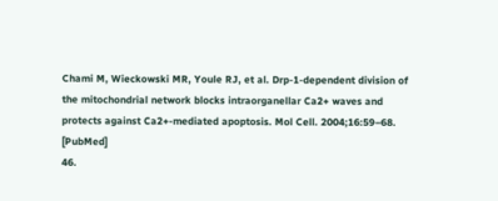Chami M, Wieckowski MR, Youle RJ, et al. Drp-1-dependent division of the mitochondrial network blocks intraorganellar Ca2+ waves and protects against Ca2+-mediated apoptosis. Mol Cell. 2004;16:59–68. [PubMed]
46.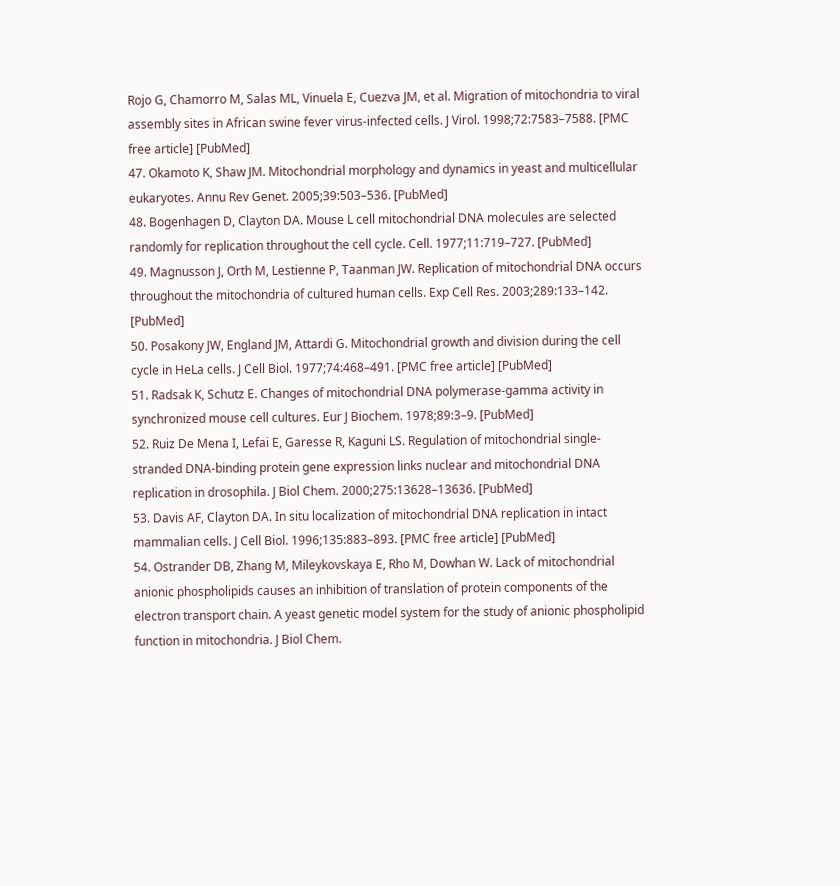Rojo G, Chamorro M, Salas ML, Vinuela E, Cuezva JM, et al. Migration of mitochondria to viral assembly sites in African swine fever virus-infected cells. J Virol. 1998;72:7583–7588. [PMC free article] [PubMed]
47. Okamoto K, Shaw JM. Mitochondrial morphology and dynamics in yeast and multicellular eukaryotes. Annu Rev Genet. 2005;39:503–536. [PubMed]
48. Bogenhagen D, Clayton DA. Mouse L cell mitochondrial DNA molecules are selected randomly for replication throughout the cell cycle. Cell. 1977;11:719–727. [PubMed]
49. Magnusson J, Orth M, Lestienne P, Taanman JW. Replication of mitochondrial DNA occurs throughout the mitochondria of cultured human cells. Exp Cell Res. 2003;289:133–142. [PubMed]
50. Posakony JW, England JM, Attardi G. Mitochondrial growth and division during the cell cycle in HeLa cells. J Cell Biol. 1977;74:468–491. [PMC free article] [PubMed]
51. Radsak K, Schutz E. Changes of mitochondrial DNA polymerase-gamma activity in synchronized mouse cell cultures. Eur J Biochem. 1978;89:3–9. [PubMed]
52. Ruiz De Mena I, Lefai E, Garesse R, Kaguni LS. Regulation of mitochondrial single-stranded DNA-binding protein gene expression links nuclear and mitochondrial DNA replication in drosophila. J Biol Chem. 2000;275:13628–13636. [PubMed]
53. Davis AF, Clayton DA. In situ localization of mitochondrial DNA replication in intact mammalian cells. J Cell Biol. 1996;135:883–893. [PMC free article] [PubMed]
54. Ostrander DB, Zhang M, Mileykovskaya E, Rho M, Dowhan W. Lack of mitochondrial anionic phospholipids causes an inhibition of translation of protein components of the electron transport chain. A yeast genetic model system for the study of anionic phospholipid function in mitochondria. J Biol Chem.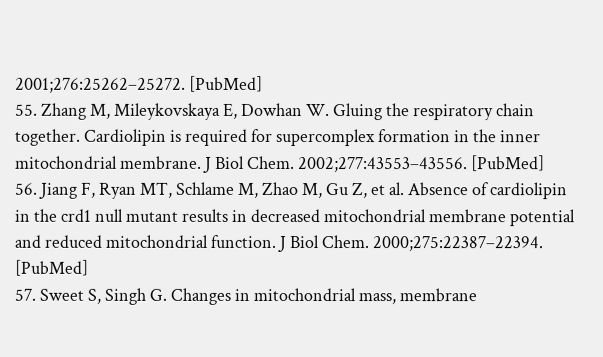2001;276:25262–25272. [PubMed]
55. Zhang M, Mileykovskaya E, Dowhan W. Gluing the respiratory chain together. Cardiolipin is required for supercomplex formation in the inner mitochondrial membrane. J Biol Chem. 2002;277:43553–43556. [PubMed]
56. Jiang F, Ryan MT, Schlame M, Zhao M, Gu Z, et al. Absence of cardiolipin in the crd1 null mutant results in decreased mitochondrial membrane potential and reduced mitochondrial function. J Biol Chem. 2000;275:22387–22394. [PubMed]
57. Sweet S, Singh G. Changes in mitochondrial mass, membrane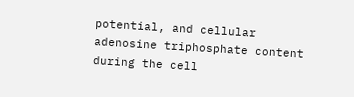potential, and cellular adenosine triphosphate content during the cell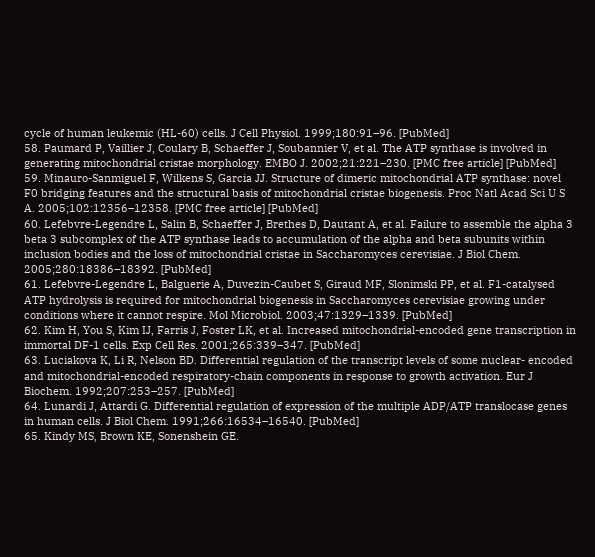cycle of human leukemic (HL-60) cells. J Cell Physiol. 1999;180:91–96. [PubMed]
58. Paumard P, Vaillier J, Coulary B, Schaeffer J, Soubannier V, et al. The ATP synthase is involved in generating mitochondrial cristae morphology. EMBO J. 2002;21:221–230. [PMC free article] [PubMed]
59. Minauro-Sanmiguel F, Wilkens S, Garcia JJ. Structure of dimeric mitochondrial ATP synthase: novel F0 bridging features and the structural basis of mitochondrial cristae biogenesis. Proc Natl Acad Sci U S A. 2005;102:12356–12358. [PMC free article] [PubMed]
60. Lefebvre-Legendre L, Salin B, Schaeffer J, Brethes D, Dautant A, et al. Failure to assemble the alpha 3 beta 3 subcomplex of the ATP synthase leads to accumulation of the alpha and beta subunits within inclusion bodies and the loss of mitochondrial cristae in Saccharomyces cerevisiae. J Biol Chem. 2005;280:18386–18392. [PubMed]
61. Lefebvre-Legendre L, Balguerie A, Duvezin-Caubet S, Giraud MF, Slonimski PP, et al. F1-catalysed ATP hydrolysis is required for mitochondrial biogenesis in Saccharomyces cerevisiae growing under conditions where it cannot respire. Mol Microbiol. 2003;47:1329–1339. [PubMed]
62. Kim H, You S, Kim IJ, Farris J, Foster LK, et al. Increased mitochondrial-encoded gene transcription in immortal DF-1 cells. Exp Cell Res. 2001;265:339–347. [PubMed]
63. Luciakova K, Li R, Nelson BD. Differential regulation of the transcript levels of some nuclear- encoded and mitochondrial-encoded respiratory-chain components in response to growth activation. Eur J Biochem. 1992;207:253–257. [PubMed]
64. Lunardi J, Attardi G. Differential regulation of expression of the multiple ADP/ATP translocase genes in human cells. J Biol Chem. 1991;266:16534–16540. [PubMed]
65. Kindy MS, Brown KE, Sonenshein GE.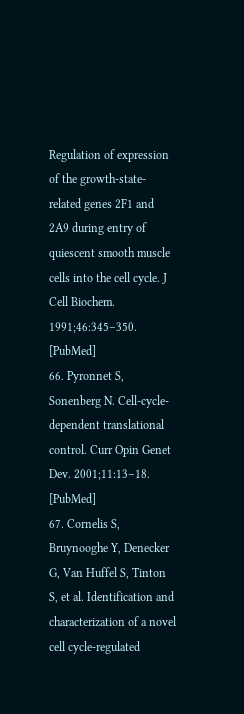Regulation of expression of the growth-state-related genes 2F1 and 2A9 during entry of quiescent smooth muscle cells into the cell cycle. J Cell Biochem. 1991;46:345–350. [PubMed]
66. Pyronnet S, Sonenberg N. Cell-cycle-dependent translational control. Curr Opin Genet Dev. 2001;11:13–18. [PubMed]
67. Cornelis S, Bruynooghe Y, Denecker G, Van Huffel S, Tinton S, et al. Identification and characterization of a novel cell cycle-regulated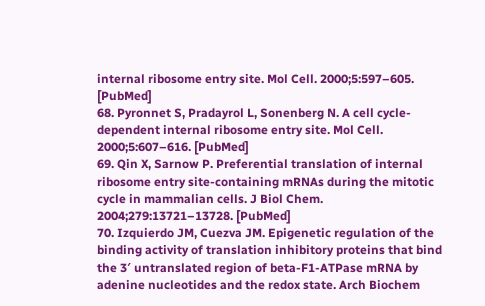internal ribosome entry site. Mol Cell. 2000;5:597–605. [PubMed]
68. Pyronnet S, Pradayrol L, Sonenberg N. A cell cycle-dependent internal ribosome entry site. Mol Cell. 2000;5:607–616. [PubMed]
69. Qin X, Sarnow P. Preferential translation of internal ribosome entry site-containing mRNAs during the mitotic cycle in mammalian cells. J Biol Chem. 2004;279:13721–13728. [PubMed]
70. Izquierdo JM, Cuezva JM. Epigenetic regulation of the binding activity of translation inhibitory proteins that bind the 3′ untranslated region of beta-F1-ATPase mRNA by adenine nucleotides and the redox state. Arch Biochem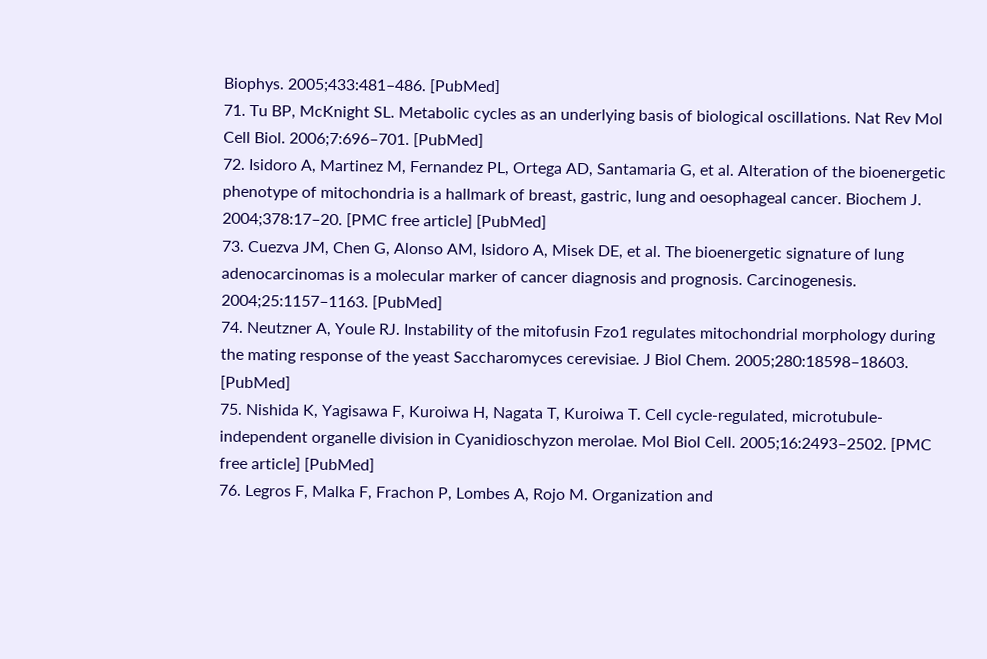Biophys. 2005;433:481–486. [PubMed]
71. Tu BP, McKnight SL. Metabolic cycles as an underlying basis of biological oscillations. Nat Rev Mol Cell Biol. 2006;7:696–701. [PubMed]
72. Isidoro A, Martinez M, Fernandez PL, Ortega AD, Santamaria G, et al. Alteration of the bioenergetic phenotype of mitochondria is a hallmark of breast, gastric, lung and oesophageal cancer. Biochem J. 2004;378:17–20. [PMC free article] [PubMed]
73. Cuezva JM, Chen G, Alonso AM, Isidoro A, Misek DE, et al. The bioenergetic signature of lung adenocarcinomas is a molecular marker of cancer diagnosis and prognosis. Carcinogenesis. 2004;25:1157–1163. [PubMed]
74. Neutzner A, Youle RJ. Instability of the mitofusin Fzo1 regulates mitochondrial morphology during the mating response of the yeast Saccharomyces cerevisiae. J Biol Chem. 2005;280:18598–18603. [PubMed]
75. Nishida K, Yagisawa F, Kuroiwa H, Nagata T, Kuroiwa T. Cell cycle-regulated, microtubule-independent organelle division in Cyanidioschyzon merolae. Mol Biol Cell. 2005;16:2493–2502. [PMC free article] [PubMed]
76. Legros F, Malka F, Frachon P, Lombes A, Rojo M. Organization and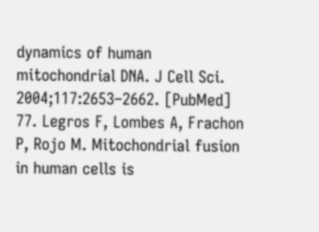dynamics of human mitochondrial DNA. J Cell Sci. 2004;117:2653–2662. [PubMed]
77. Legros F, Lombes A, Frachon P, Rojo M. Mitochondrial fusion in human cells is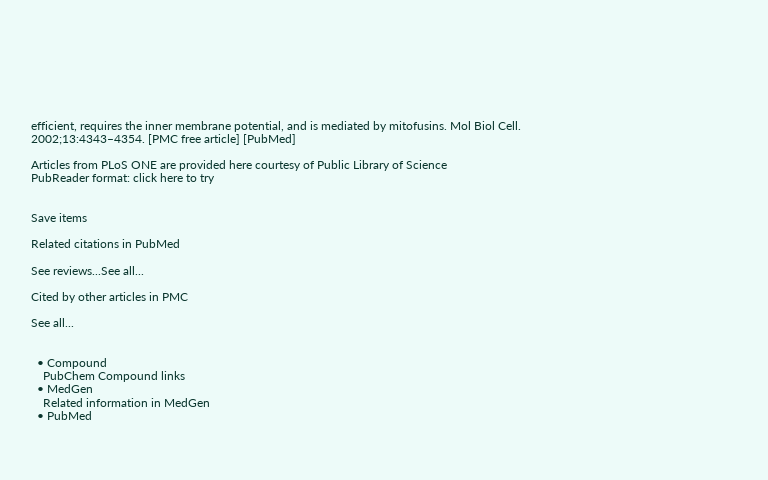efficient, requires the inner membrane potential, and is mediated by mitofusins. Mol Biol Cell. 2002;13:4343–4354. [PMC free article] [PubMed]

Articles from PLoS ONE are provided here courtesy of Public Library of Science
PubReader format: click here to try


Save items

Related citations in PubMed

See reviews...See all...

Cited by other articles in PMC

See all...


  • Compound
    PubChem Compound links
  • MedGen
    Related information in MedGen
  • PubMed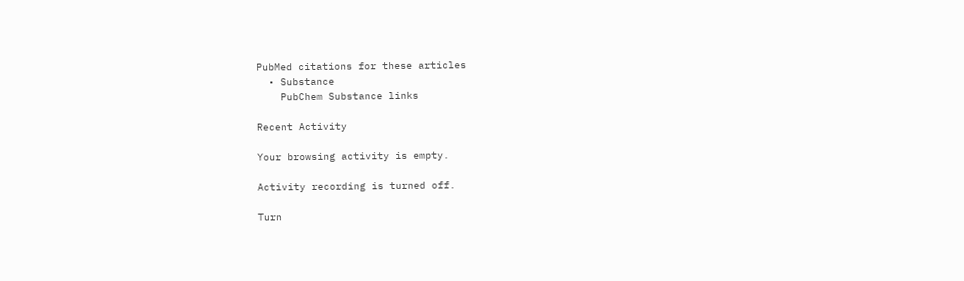PubMed citations for these articles
  • Substance
    PubChem Substance links

Recent Activity

Your browsing activity is empty.

Activity recording is turned off.

Turn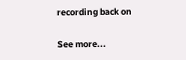recording back on

See more...